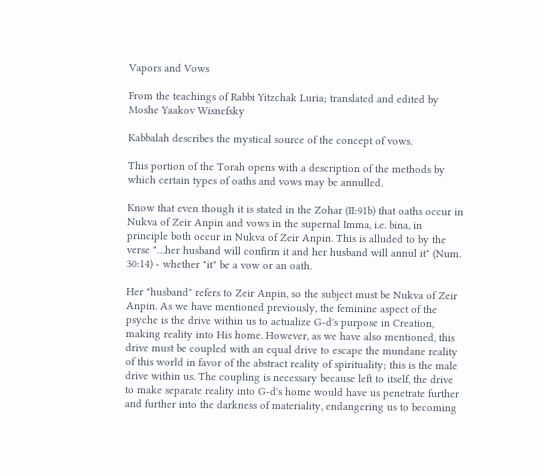Vapors and Vows

From the teachings of Rabbi Yitzchak Luria; translated and edited by Moshe Yaakov Wisnefsky

Kabbalah describes the mystical source of the concept of vows.

This portion of the Torah opens with a description of the methods by which certain types of oaths and vows may be annulled.

Know that even though it is stated in the Zohar (II:91b) that oaths occur in Nukva of Zeir Anpin and vows in the supernal Imma, i.e. bina, in principle both occur in Nukva of Zeir Anpin. This is alluded to by the verse "…her husband will confirm it and her husband will annul it" (Num. 30:14) - whether "it" be a vow or an oath.

Her "husband" refers to Zeir Anpin, so the subject must be Nukva of Zeir Anpin. As we have mentioned previously, the feminine aspect of the psyche is the drive within us to actualize G‑d's purpose in Creation, making reality into His home. However, as we have also mentioned, this drive must be coupled with an equal drive to escape the mundane reality of this world in favor of the abstract reality of spirituality; this is the male drive within us. The coupling is necessary because left to itself, the drive to make separate reality into G‑d's home would have us penetrate further and further into the darkness of materiality, endangering us to becoming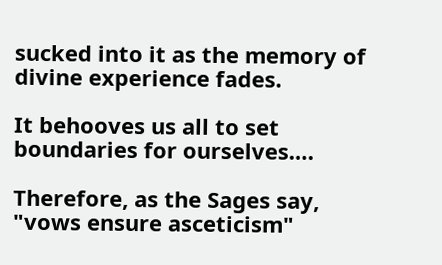sucked into it as the memory of divine experience fades.

It behooves us all to set boundaries for ourselves….

Therefore, as the Sages say, "vows ensure asceticism"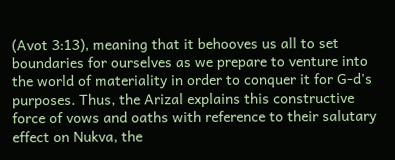(Avot 3:13), meaning that it behooves us all to set boundaries for ourselves as we prepare to venture into the world of materiality in order to conquer it for G‑d's purposes. Thus, the Arizal explains this constructive force of vows and oaths with reference to their salutary effect on Nukva, the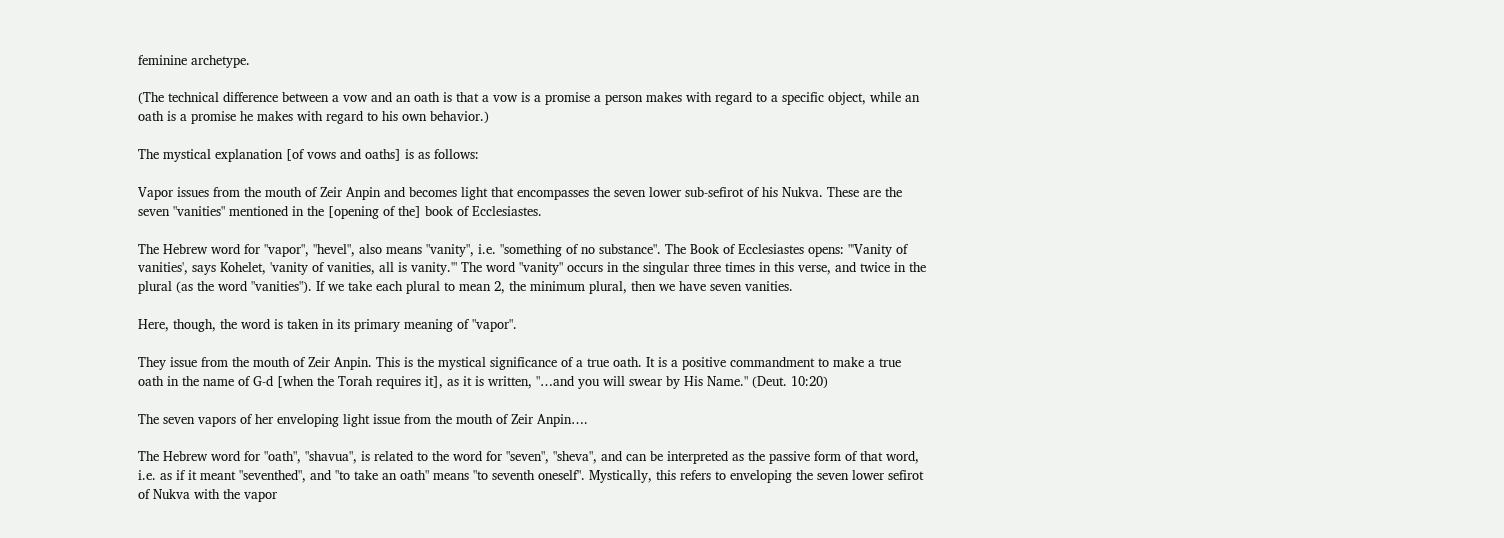feminine archetype.

(The technical difference between a vow and an oath is that a vow is a promise a person makes with regard to a specific object, while an oath is a promise he makes with regard to his own behavior.)

The mystical explanation [of vows and oaths] is as follows:

Vapor issues from the mouth of Zeir Anpin and becomes light that encompasses the seven lower sub-sefirot of his Nukva. These are the seven "vanities" mentioned in the [opening of the] book of Ecclesiastes.

The Hebrew word for "vapor", "hevel", also means "vanity", i.e. "something of no substance". The Book of Ecclesiastes opens: "'Vanity of vanities', says Kohelet, 'vanity of vanities, all is vanity.'" The word "vanity" occurs in the singular three times in this verse, and twice in the plural (as the word "vanities"). If we take each plural to mean 2, the minimum plural, then we have seven vanities.

Here, though, the word is taken in its primary meaning of "vapor".

They issue from the mouth of Zeir Anpin. This is the mystical significance of a true oath. It is a positive commandment to make a true oath in the name of G‑d [when the Torah requires it], as it is written, "…and you will swear by His Name." (Deut. 10:20)

The seven vapors of her enveloping light issue from the mouth of Zeir Anpin….

The Hebrew word for "oath", "shavua", is related to the word for "seven", "sheva", and can be interpreted as the passive form of that word, i.e. as if it meant "seventhed", and "to take an oath" means "to seventh oneself". Mystically, this refers to enveloping the seven lower sefirot of Nukva with the vapor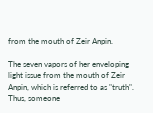from the mouth of Zeir Anpin.

The seven vapors of her enveloping light issue from the mouth of Zeir Anpin, which is referred to as "truth". Thus, someone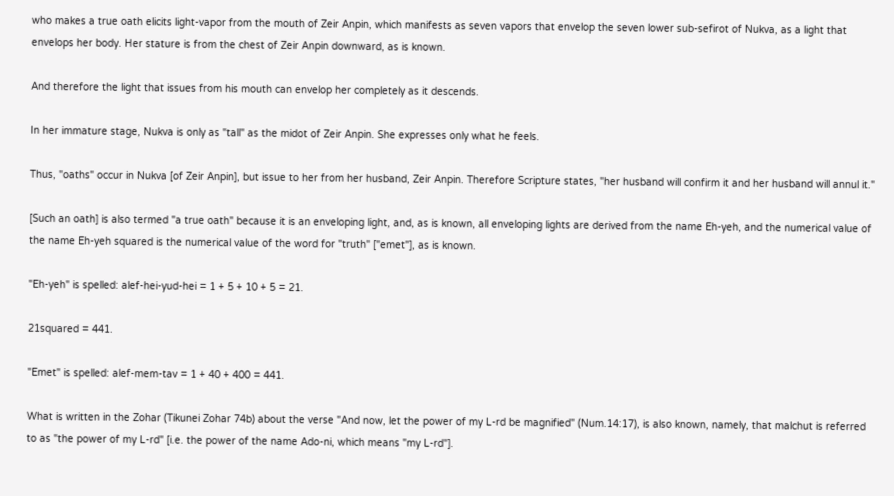who makes a true oath elicits light-vapor from the mouth of Zeir Anpin, which manifests as seven vapors that envelop the seven lower sub-sefirot of Nukva, as a light that envelops her body. Her stature is from the chest of Zeir Anpin downward, as is known.

And therefore the light that issues from his mouth can envelop her completely as it descends.

In her immature stage, Nukva is only as "tall" as the midot of Zeir Anpin. She expresses only what he feels.

Thus, "oaths" occur in Nukva [of Zeir Anpin], but issue to her from her husband, Zeir Anpin. Therefore Scripture states, "her husband will confirm it and her husband will annul it."

[Such an oath] is also termed "a true oath" because it is an enveloping light, and, as is known, all enveloping lights are derived from the name Eh-yeh, and the numerical value of the name Eh-yeh squared is the numerical value of the word for "truth" ["emet"], as is known.

"Eh-yeh" is spelled: alef-hei-yud-hei = 1 + 5 + 10 + 5 = 21.

21squared = 441.

"Emet" is spelled: alef-mem-tav = 1 + 40 + 400 = 441.

What is written in the Zohar (Tikunei Zohar 74b) about the verse "And now, let the power of my L-rd be magnified" (Num.14:17), is also known, namely, that malchut is referred to as "the power of my L-rd" [i.e. the power of the name Ado-ni, which means "my L-rd"].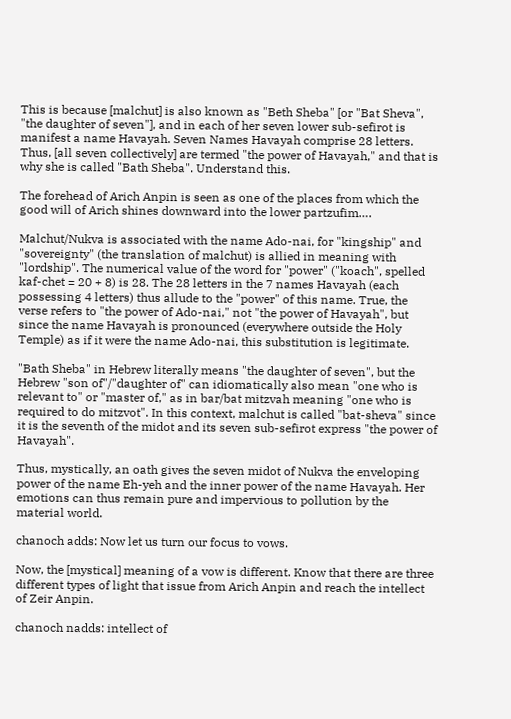This is because [malchut] is also known as "Beth Sheba" [or "Bat Sheva", "the daughter of seven"], and in each of her seven lower sub-sefirot is manifest a name Havayah. Seven Names Havayah comprise 28 letters. Thus, [all seven collectively] are termed "the power of Havayah," and that is why she is called "Bath Sheba". Understand this.

The forehead of Arich Anpin is seen as one of the places from which the good will of Arich shines downward into the lower partzufim….

Malchut/Nukva is associated with the name Ado-nai, for "kingship" and "sovereignty" (the translation of malchut) is allied in meaning with "lordship". The numerical value of the word for "power" ("koach", spelled kaf-chet = 20 + 8) is 28. The 28 letters in the 7 names Havayah (each possessing 4 letters) thus allude to the "power" of this name. True, the verse refers to "the power of Ado-nai," not "the power of Havayah", but since the name Havayah is pronounced (everywhere outside the Holy Temple) as if it were the name Ado-nai, this substitution is legitimate.

"Bath Sheba" in Hebrew literally means "the daughter of seven", but the Hebrew "son of"/"daughter of" can idiomatically also mean "one who is relevant to" or "master of," as in bar/bat mitzvah meaning "one who is required to do mitzvot". In this context, malchut is called "bat-sheva" since it is the seventh of the midot and its seven sub-sefirot express "the power of Havayah".

Thus, mystically, an oath gives the seven midot of Nukva the enveloping power of the name Eh-yeh and the inner power of the name Havayah. Her emotions can thus remain pure and impervious to pollution by the material world.

chanoch adds: Now let us turn our focus to vows.

Now, the [mystical] meaning of a vow is different. Know that there are three different types of light that issue from Arich Anpin and reach the intellect of Zeir Anpin.

chanoch nadds: intellect of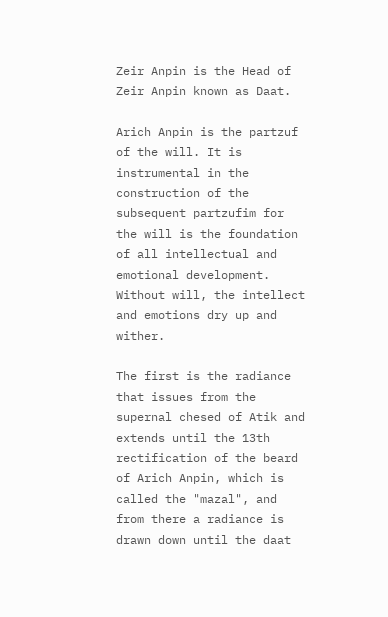Zeir Anpin is the Head of Zeir Anpin known as Daat.

Arich Anpin is the partzuf of the will. It is instrumental in the construction of the subsequent partzufim for the will is the foundation of all intellectual and emotional development. Without will, the intellect and emotions dry up and wither.

The first is the radiance that issues from the supernal chesed of Atik and extends until the 13th rectification of the beard of Arich Anpin, which is called the "mazal", and from there a radiance is drawn down until the daat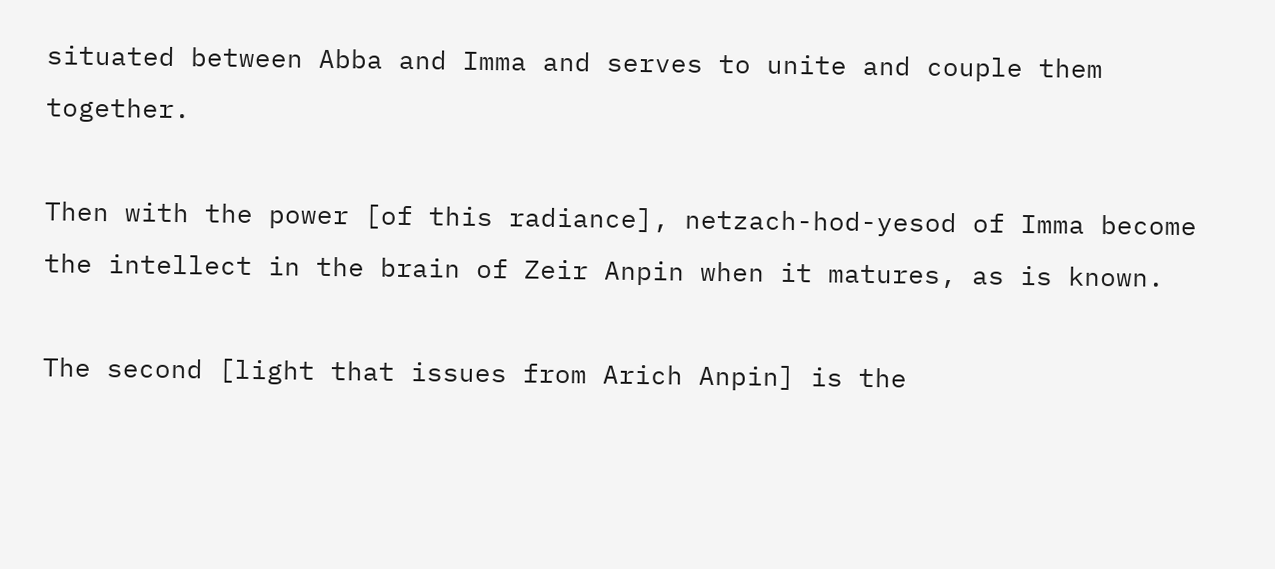situated between Abba and Imma and serves to unite and couple them together.

Then with the power [of this radiance], netzach-hod-yesod of Imma become the intellect in the brain of Zeir Anpin when it matures, as is known.

The second [light that issues from Arich Anpin] is the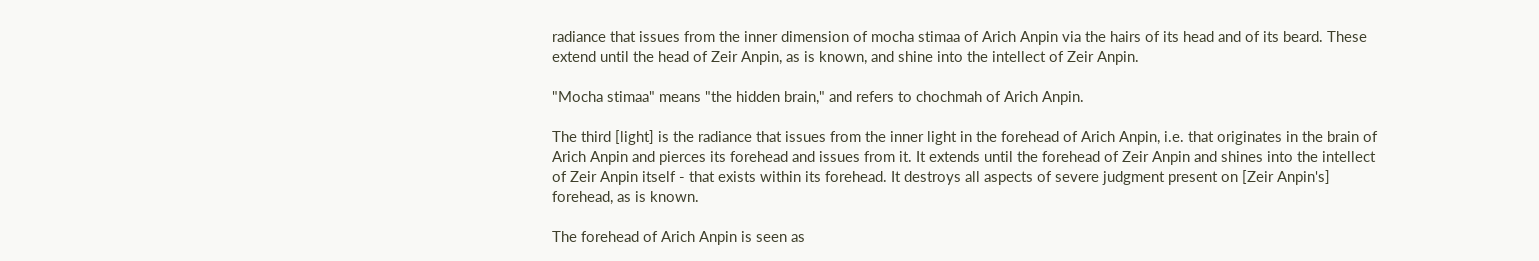radiance that issues from the inner dimension of mocha stimaa of Arich Anpin via the hairs of its head and of its beard. These extend until the head of Zeir Anpin, as is known, and shine into the intellect of Zeir Anpin.

"Mocha stimaa" means "the hidden brain," and refers to chochmah of Arich Anpin.

The third [light] is the radiance that issues from the inner light in the forehead of Arich Anpin, i.e. that originates in the brain of Arich Anpin and pierces its forehead and issues from it. It extends until the forehead of Zeir Anpin and shines into the intellect of Zeir Anpin itself - that exists within its forehead. It destroys all aspects of severe judgment present on [Zeir Anpin's] forehead, as is known.

The forehead of Arich Anpin is seen as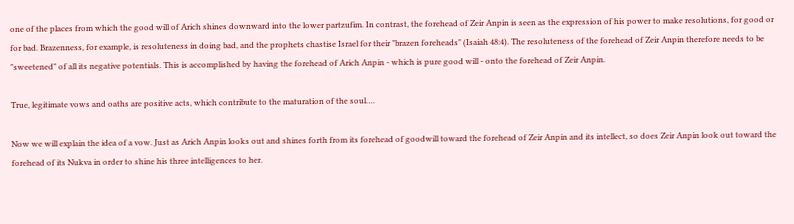one of the places from which the good will of Arich shines downward into the lower partzufim. In contrast, the forehead of Zeir Anpin is seen as the expression of his power to make resolutions, for good or for bad. Brazenness, for example, is resoluteness in doing bad, and the prophets chastise Israel for their "brazen foreheads" (Isaiah 48:4). The resoluteness of the forehead of Zeir Anpin therefore needs to be "sweetened" of all its negative potentials. This is accomplished by having the forehead of Arich Anpin - which is pure good will - onto the forehead of Zeir Anpin.

True, legitimate vows and oaths are positive acts, which contribute to the maturation of the soul….

Now we will explain the idea of a vow. Just as Arich Anpin looks out and shines forth from its forehead of goodwill toward the forehead of Zeir Anpin and its intellect, so does Zeir Anpin look out toward the forehead of its Nukva in order to shine his three intelligences to her.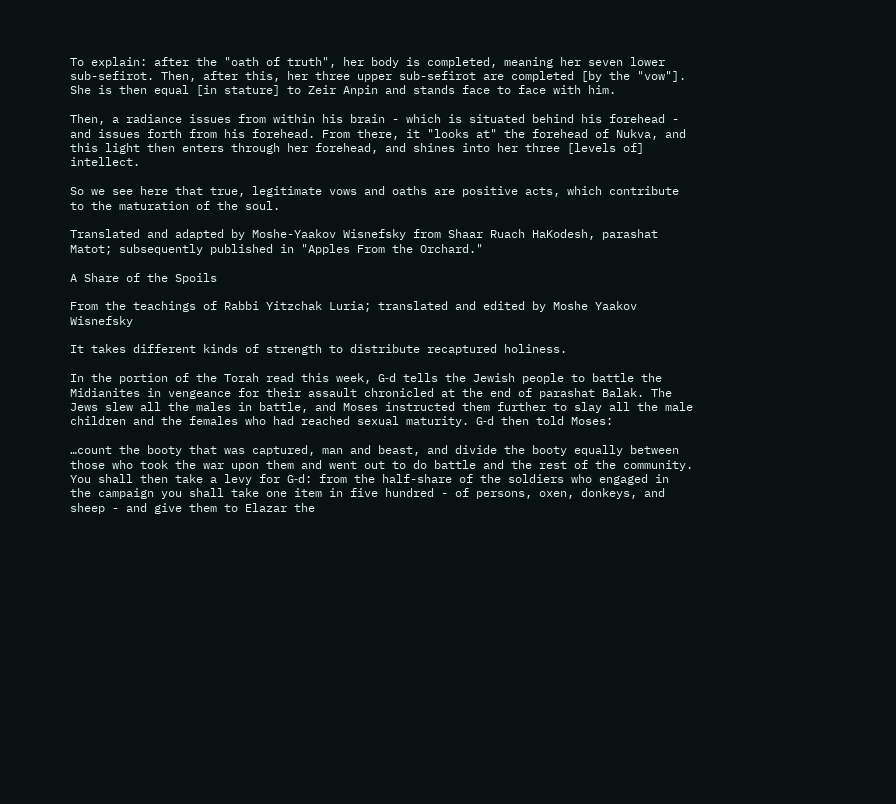To explain: after the "oath of truth", her body is completed, meaning her seven lower sub-sefirot. Then, after this, her three upper sub-sefirot are completed [by the "vow"]. She is then equal [in stature] to Zeir Anpin and stands face to face with him.

Then, a radiance issues from within his brain - which is situated behind his forehead - and issues forth from his forehead. From there, it "looks at" the forehead of Nukva, and this light then enters through her forehead, and shines into her three [levels of] intellect.

So we see here that true, legitimate vows and oaths are positive acts, which contribute to the maturation of the soul.

Translated and adapted by Moshe-Yaakov Wisnefsky from Shaar Ruach HaKodesh, parashat Matot; subsequently published in "Apples From the Orchard."

A Share of the Spoils

From the teachings of Rabbi Yitzchak Luria; translated and edited by Moshe Yaakov Wisnefsky

It takes different kinds of strength to distribute recaptured holiness.

In the portion of the Torah read this week, G‑d tells the Jewish people to battle the Midianites in vengeance for their assault chronicled at the end of parashat Balak. The Jews slew all the males in battle, and Moses instructed them further to slay all the male children and the females who had reached sexual maturity. G‑d then told Moses:

…count the booty that was captured, man and beast, and divide the booty equally between those who took the war upon them and went out to do battle and the rest of the community. You shall then take a levy for G‑d: from the half-share of the soldiers who engaged in the campaign you shall take one item in five hundred - of persons, oxen, donkeys, and sheep - and give them to Elazar the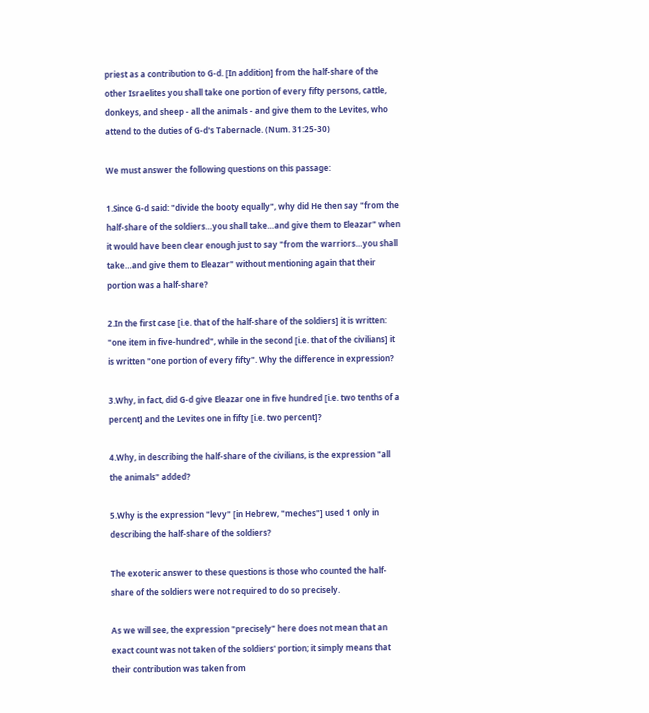priest as a contribution to G‑d. [In addition] from the half-share of the other Israelites you shall take one portion of every fifty persons, cattle, donkeys, and sheep - all the animals - and give them to the Levites, who attend to the duties of G‑d's Tabernacle. (Num. 31:25-30)

We must answer the following questions on this passage:

1.Since G‑d said: "divide the booty equally", why did He then say "from the half-share of the soldiers…you shall take…and give them to Eleazar" when it would have been clear enough just to say "from the warriors…you shall take…and give them to Eleazar" without mentioning again that their portion was a half-share?

2.In the first case [i.e. that of the half-share of the soldiers] it is written: "one item in five-hundred", while in the second [i.e. that of the civilians] it is written "one portion of every fifty". Why the difference in expression?

3.Why, in fact, did G‑d give Eleazar one in five hundred [i.e. two tenths of a percent] and the Levites one in fifty [i.e. two percent]?

4.Why, in describing the half-share of the civilians, is the expression "all the animals" added?

5.Why is the expression "levy" [in Hebrew, "meches"] used 1 only in describing the half-share of the soldiers?

The exoteric answer to these questions is those who counted the half-share of the soldiers were not required to do so precisely.

As we will see, the expression "precisely" here does not mean that an exact count was not taken of the soldiers' portion; it simply means that their contribution was taken from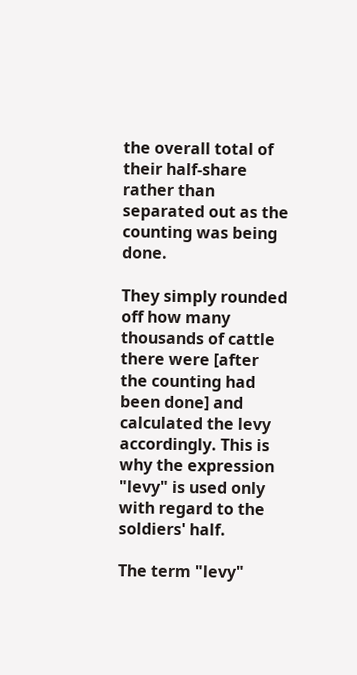the overall total of their half-share rather than separated out as the counting was being done.

They simply rounded off how many thousands of cattle there were [after the counting had been done] and calculated the levy accordingly. This is why the expression "levy" is used only with regard to the soldiers' half.

The term "levy"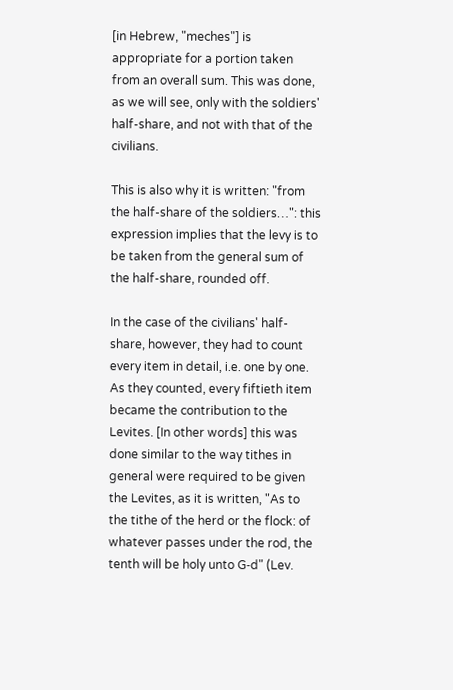[in Hebrew, "meches"] is appropriate for a portion taken from an overall sum. This was done, as we will see, only with the soldiers' half-share, and not with that of the civilians.

This is also why it is written: "from the half-share of the soldiers…": this expression implies that the levy is to be taken from the general sum of the half-share, rounded off.

In the case of the civilians' half-share, however, they had to count every item in detail, i.e. one by one. As they counted, every fiftieth item became the contribution to the Levites. [In other words] this was done similar to the way tithes in general were required to be given the Levites, as it is written, "As to the tithe of the herd or the flock: of whatever passes under the rod, the tenth will be holy unto G‑d" (Lev.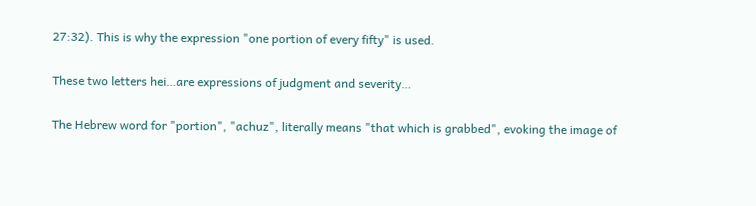27:32). This is why the expression "one portion of every fifty" is used.

These two letters hei…are expressions of judgment and severity…

The Hebrew word for "portion", "achuz", literally means "that which is grabbed", evoking the image of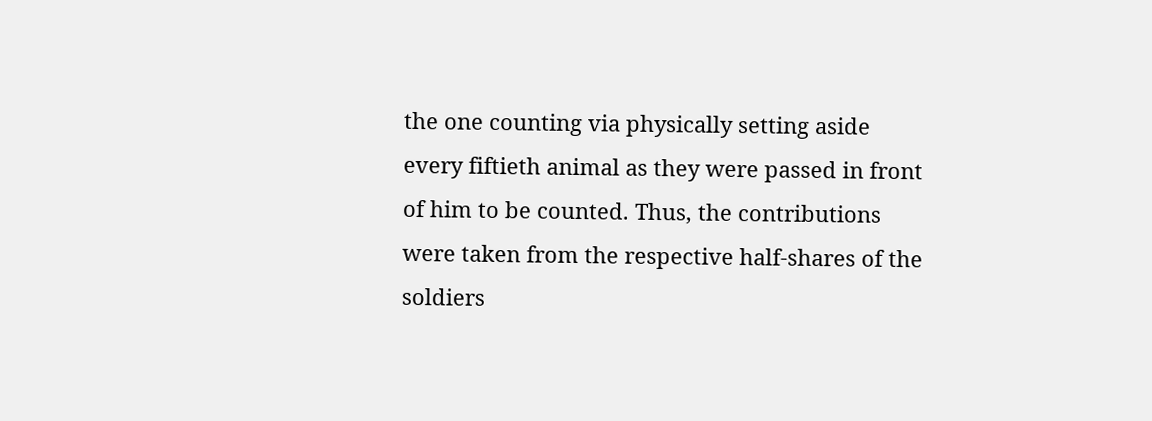the one counting via physically setting aside every fiftieth animal as they were passed in front of him to be counted. Thus, the contributions were taken from the respective half-shares of the soldiers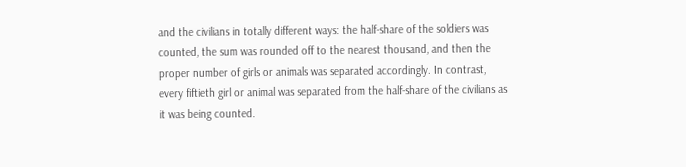and the civilians in totally different ways: the half-share of the soldiers was counted, the sum was rounded off to the nearest thousand, and then the proper number of girls or animals was separated accordingly. In contrast, every fiftieth girl or animal was separated from the half-share of the civilians as it was being counted.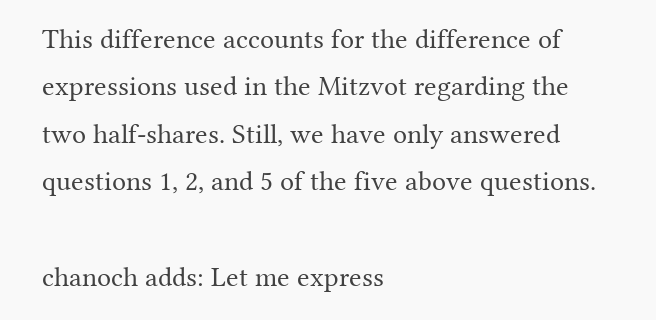This difference accounts for the difference of expressions used in the Mitzvot regarding the two half-shares. Still, we have only answered questions 1, 2, and 5 of the five above questions.

chanoch adds: Let me express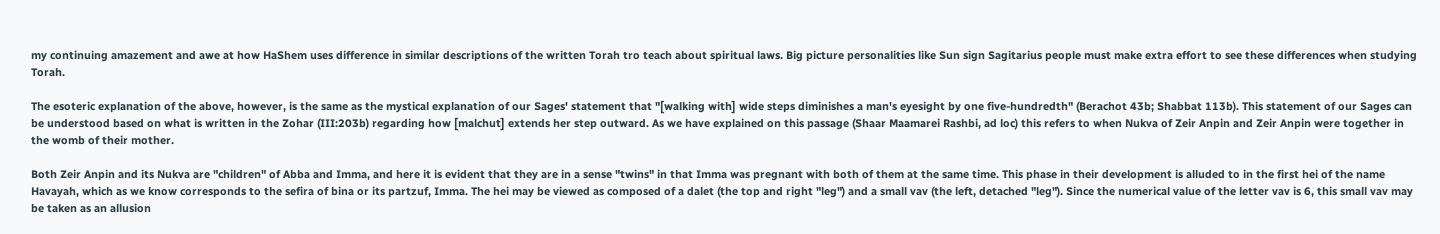my continuing amazement and awe at how HaShem uses difference in similar descriptions of the written Torah tro teach about spiritual laws. Big picture personalities like Sun sign Sagitarius people must make extra effort to see these differences when studying Torah.

The esoteric explanation of the above, however, is the same as the mystical explanation of our Sages' statement that "[walking with] wide steps diminishes a man's eyesight by one five-hundredth" (Berachot 43b; Shabbat 113b). This statement of our Sages can be understood based on what is written in the Zohar (III:203b) regarding how [malchut] extends her step outward. As we have explained on this passage (Shaar Maamarei Rashbi, ad loc) this refers to when Nukva of Zeir Anpin and Zeir Anpin were together in the womb of their mother.

Both Zeir Anpin and its Nukva are "children" of Abba and Imma, and here it is evident that they are in a sense "twins" in that Imma was pregnant with both of them at the same time. This phase in their development is alluded to in the first hei of the name Havayah, which as we know corresponds to the sefira of bina or its partzuf, Imma. The hei may be viewed as composed of a dalet (the top and right "leg") and a small vav (the left, detached "leg"). Since the numerical value of the letter vav is 6, this small vav may be taken as an allusion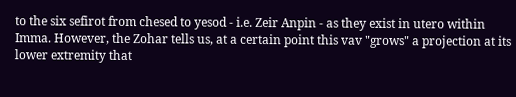to the six sefirot from chesed to yesod - i.e. Zeir Anpin - as they exist in utero within Imma. However, the Zohar tells us, at a certain point this vav "grows" a projection at its lower extremity that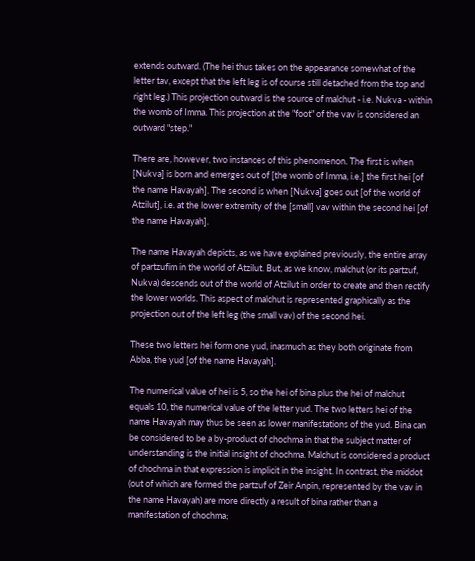extends outward. (The hei thus takes on the appearance somewhat of the letter tav, except that the left leg is of course still detached from the top and right leg.) This projection outward is the source of malchut - i.e. Nukva - within the womb of Imma. This projection at the "foot" of the vav is considered an outward "step."

There are, however, two instances of this phenomenon. The first is when [Nukva] is born and emerges out of [the womb of Imma, i.e.] the first hei [of the name Havayah]. The second is when [Nukva] goes out [of the world of Atzilut], i.e. at the lower extremity of the [small] vav within the second hei [of the name Havayah].

The name Havayah depicts, as we have explained previously, the entire array of partzufim in the world of Atzilut. But, as we know, malchut (or its partzuf, Nukva) descends out of the world of Atzilut in order to create and then rectify the lower worlds. This aspect of malchut is represented graphically as the projection out of the left leg (the small vav) of the second hei.

These two letters hei form one yud, inasmuch as they both originate from Abba, the yud [of the name Havayah].

The numerical value of hei is 5, so the hei of bina plus the hei of malchut equals 10, the numerical value of the letter yud. The two letters hei of the name Havayah may thus be seen as lower manifestations of the yud. Bina can be considered to be a by-product of chochma in that the subject matter of understanding is the initial insight of chochma. Malchut is considered a product of chochma in that expression is implicit in the insight. In contrast, the middot (out of which are formed the partzuf of Zeir Anpin, represented by the vav in the name Havayah) are more directly a result of bina rather than a manifestation of chochma;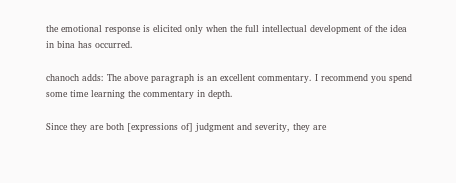the emotional response is elicited only when the full intellectual development of the idea in bina has occurred.

chanoch adds: The above paragraph is an excellent commentary. I recommend you spend some time learning the commentary in depth.

Since they are both [expressions of] judgment and severity, they are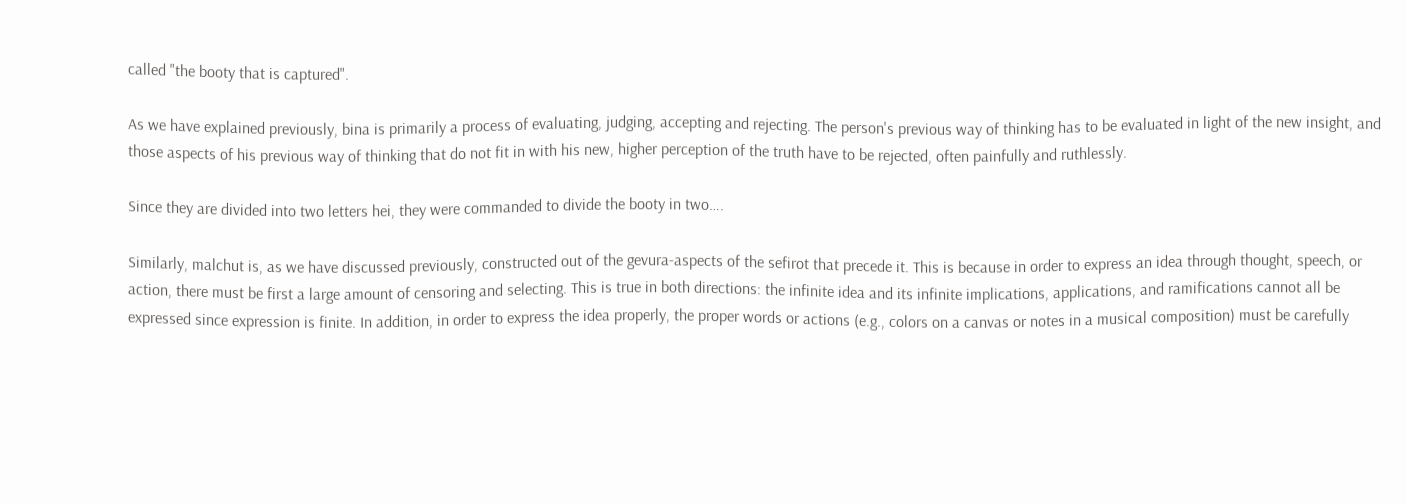called "the booty that is captured".

As we have explained previously, bina is primarily a process of evaluating, judging, accepting and rejecting. The person's previous way of thinking has to be evaluated in light of the new insight, and those aspects of his previous way of thinking that do not fit in with his new, higher perception of the truth have to be rejected, often painfully and ruthlessly.

Since they are divided into two letters hei, they were commanded to divide the booty in two….

Similarly, malchut is, as we have discussed previously, constructed out of the gevura-aspects of the sefirot that precede it. This is because in order to express an idea through thought, speech, or action, there must be first a large amount of censoring and selecting. This is true in both directions: the infinite idea and its infinite implications, applications, and ramifications cannot all be expressed since expression is finite. In addition, in order to express the idea properly, the proper words or actions (e.g., colors on a canvas or notes in a musical composition) must be carefully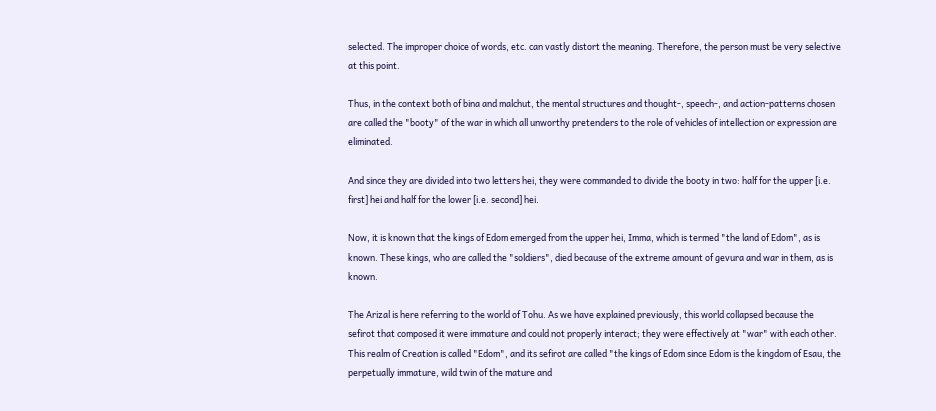selected. The improper choice of words, etc. can vastly distort the meaning. Therefore, the person must be very selective at this point.

Thus, in the context both of bina and malchut, the mental structures and thought-, speech-, and action-patterns chosen are called the "booty" of the war in which all unworthy pretenders to the role of vehicles of intellection or expression are eliminated.

And since they are divided into two letters hei, they were commanded to divide the booty in two: half for the upper [i.e. first] hei and half for the lower [i.e. second] hei.

Now, it is known that the kings of Edom emerged from the upper hei, Imma, which is termed "the land of Edom", as is known. These kings, who are called the "soldiers", died because of the extreme amount of gevura and war in them, as is known.

The Arizal is here referring to the world of Tohu. As we have explained previously, this world collapsed because the sefirot that composed it were immature and could not properly interact; they were effectively at "war" with each other. This realm of Creation is called "Edom", and its sefirot are called "the kings of Edom since Edom is the kingdom of Esau, the perpetually immature, wild twin of the mature and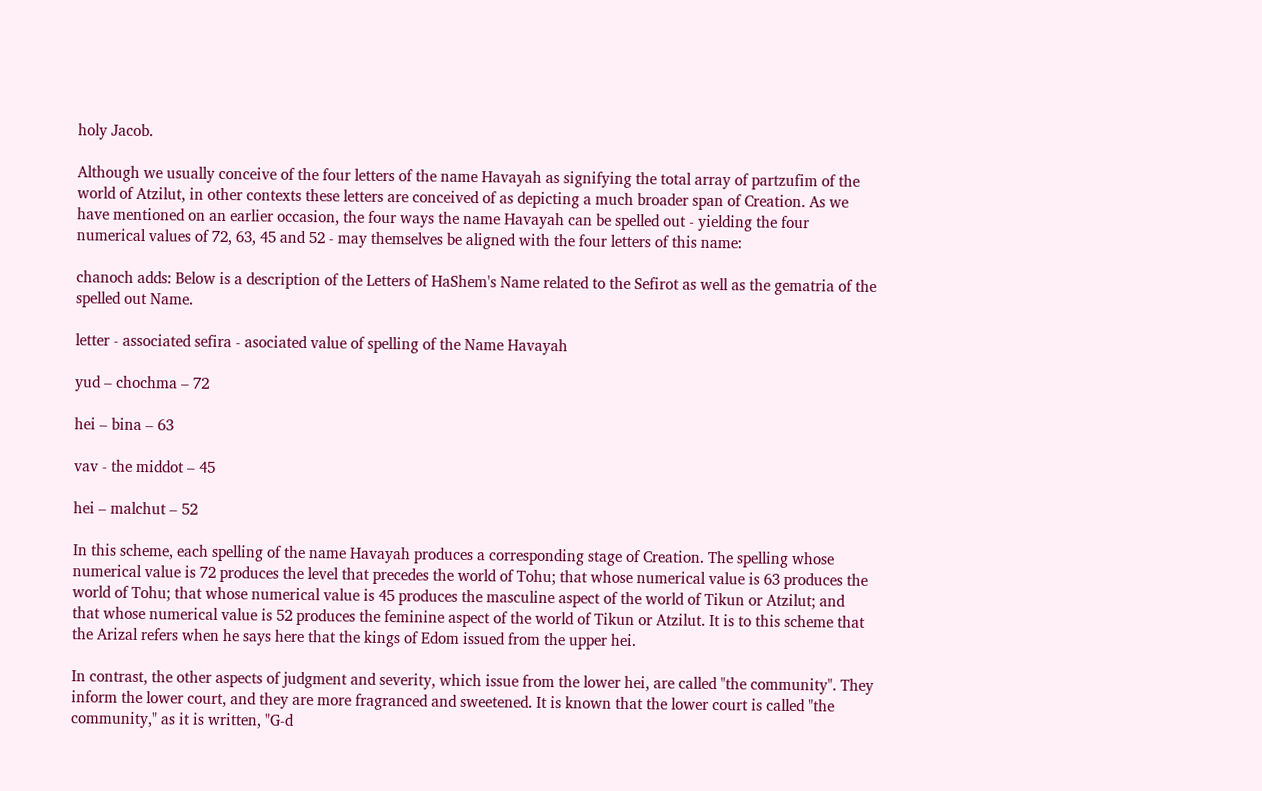holy Jacob.

Although we usually conceive of the four letters of the name Havayah as signifying the total array of partzufim of the world of Atzilut, in other contexts these letters are conceived of as depicting a much broader span of Creation. As we have mentioned on an earlier occasion, the four ways the name Havayah can be spelled out - yielding the four numerical values of 72, 63, 45 and 52 - may themselves be aligned with the four letters of this name:

chanoch adds: Below is a description of the Letters of HaShem's Name related to the Sefirot as well as the gematria of the spelled out Name.

letter - associated sefira - asociated value of spelling of the Name Havayah

yud – chochma – 72

hei – bina – 63

vav - the middot – 45

hei – malchut – 52

In this scheme, each spelling of the name Havayah produces a corresponding stage of Creation. The spelling whose numerical value is 72 produces the level that precedes the world of Tohu; that whose numerical value is 63 produces the world of Tohu; that whose numerical value is 45 produces the masculine aspect of the world of Tikun or Atzilut; and that whose numerical value is 52 produces the feminine aspect of the world of Tikun or Atzilut. It is to this scheme that the Arizal refers when he says here that the kings of Edom issued from the upper hei.

In contrast, the other aspects of judgment and severity, which issue from the lower hei, are called "the community". They inform the lower court, and they are more fragranced and sweetened. It is known that the lower court is called "the community," as it is written, "G‑d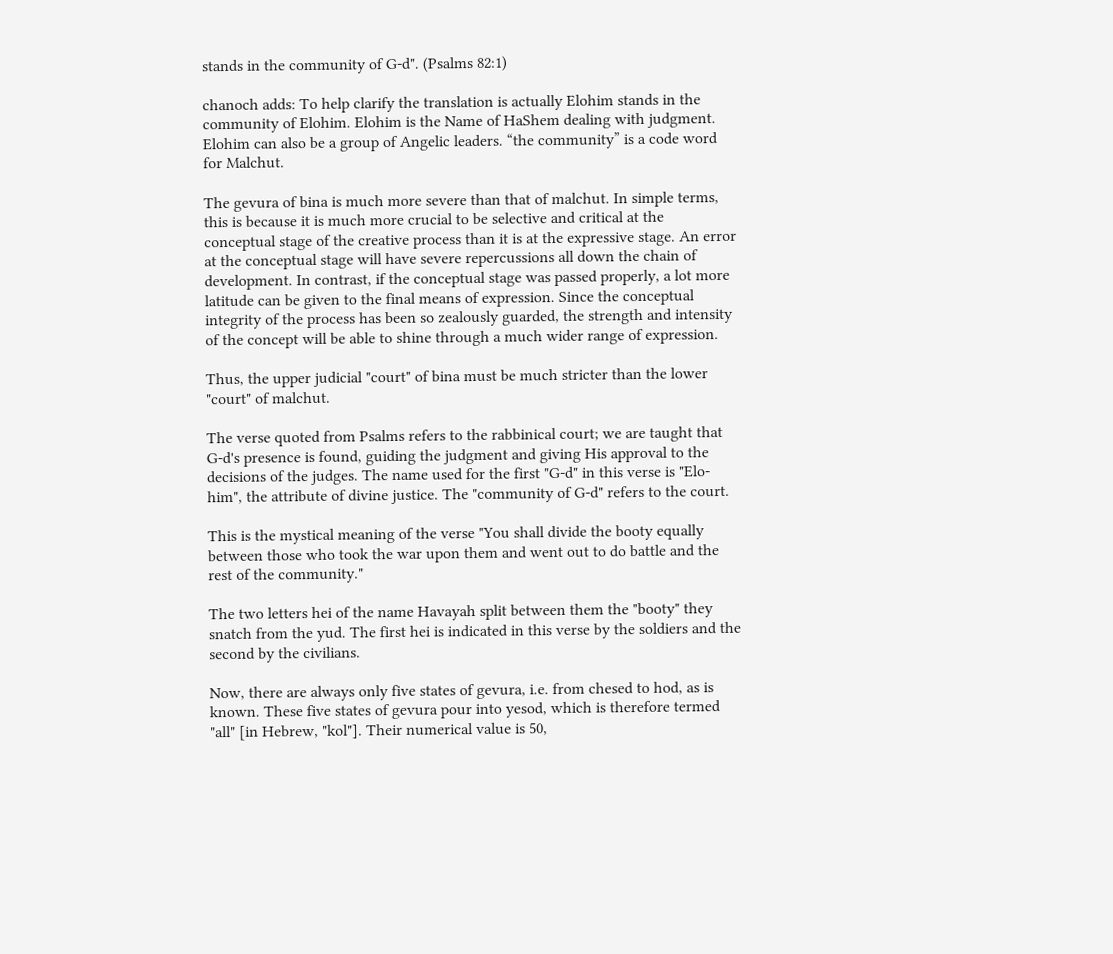stands in the community of G‑d". (Psalms 82:1)

chanoch adds: To help clarify the translation is actually Elohim stands in the community of Elohim. Elohim is the Name of HaShem dealing with judgment. Elohim can also be a group of Angelic leaders. “the community” is a code word for Malchut.

The gevura of bina is much more severe than that of malchut. In simple terms, this is because it is much more crucial to be selective and critical at the conceptual stage of the creative process than it is at the expressive stage. An error at the conceptual stage will have severe repercussions all down the chain of development. In contrast, if the conceptual stage was passed properly, a lot more latitude can be given to the final means of expression. Since the conceptual integrity of the process has been so zealously guarded, the strength and intensity of the concept will be able to shine through a much wider range of expression.

Thus, the upper judicial "court" of bina must be much stricter than the lower "court" of malchut.

The verse quoted from Psalms refers to the rabbinical court; we are taught that G‑d's presence is found, guiding the judgment and giving His approval to the decisions of the judges. The name used for the first "G‑d" in this verse is "Elo-him", the attribute of divine justice. The "community of G‑d" refers to the court.

This is the mystical meaning of the verse "You shall divide the booty equally between those who took the war upon them and went out to do battle and the rest of the community."

The two letters hei of the name Havayah split between them the "booty" they snatch from the yud. The first hei is indicated in this verse by the soldiers and the second by the civilians.

Now, there are always only five states of gevura, i.e. from chesed to hod, as is known. These five states of gevura pour into yesod, which is therefore termed "all" [in Hebrew, "kol"]. Their numerical value is 50,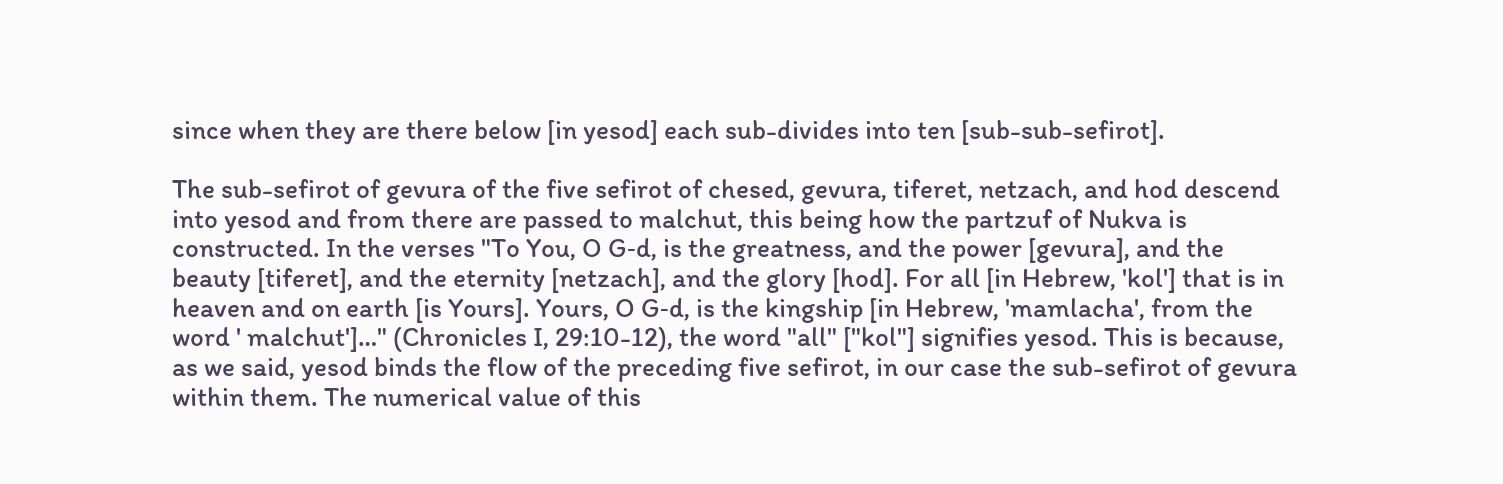since when they are there below [in yesod] each sub-divides into ten [sub-sub-sefirot].

The sub-sefirot of gevura of the five sefirot of chesed, gevura, tiferet, netzach, and hod descend into yesod and from there are passed to malchut, this being how the partzuf of Nukva is constructed. In the verses "To You, O G‑d, is the greatness, and the power [gevura], and the beauty [tiferet], and the eternity [netzach], and the glory [hod]. For all [in Hebrew, 'kol'] that is in heaven and on earth [is Yours]. Yours, O G‑d, is the kingship [in Hebrew, 'mamlacha', from the word ' malchut']…" (Chronicles I, 29:10-12), the word "all" ["kol"] signifies yesod. This is because, as we said, yesod binds the flow of the preceding five sefirot, in our case the sub-sefirot of gevura within them. The numerical value of this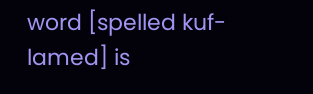word [spelled kuf-lamed] is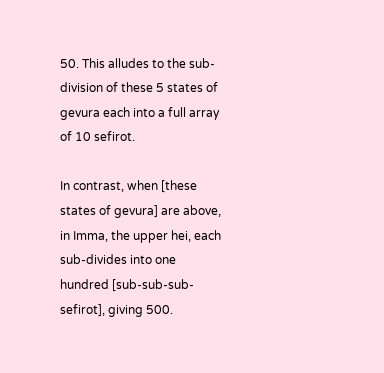50. This alludes to the sub-division of these 5 states of gevura each into a full array of 10 sefirot.

In contrast, when [these states of gevura] are above, in Imma, the upper hei, each sub-divides into one hundred [sub-sub-sub-sefirot], giving 500.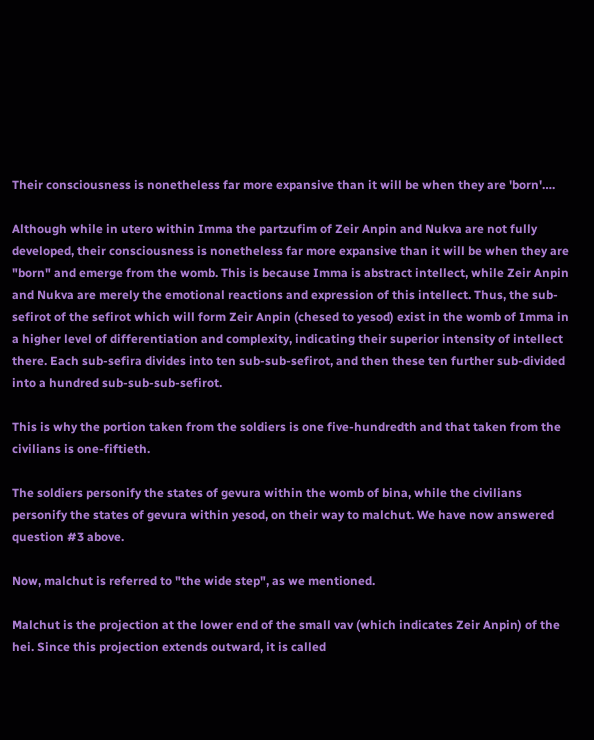Their consciousness is nonetheless far more expansive than it will be when they are 'born'….

Although while in utero within Imma the partzufim of Zeir Anpin and Nukva are not fully developed, their consciousness is nonetheless far more expansive than it will be when they are "born" and emerge from the womb. This is because Imma is abstract intellect, while Zeir Anpin and Nukva are merely the emotional reactions and expression of this intellect. Thus, the sub-sefirot of the sefirot which will form Zeir Anpin (chesed to yesod) exist in the womb of Imma in a higher level of differentiation and complexity, indicating their superior intensity of intellect there. Each sub-sefira divides into ten sub-sub-sefirot, and then these ten further sub-divided into a hundred sub-sub-sub-sefirot.

This is why the portion taken from the soldiers is one five-hundredth and that taken from the civilians is one-fiftieth.

The soldiers personify the states of gevura within the womb of bina, while the civilians personify the states of gevura within yesod, on their way to malchut. We have now answered question #3 above.

Now, malchut is referred to "the wide step", as we mentioned.

Malchut is the projection at the lower end of the small vav (which indicates Zeir Anpin) of the hei. Since this projection extends outward, it is called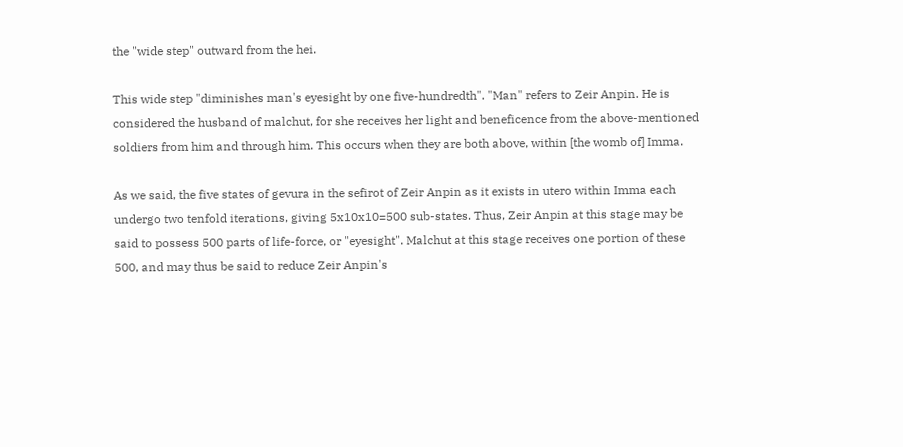the "wide step" outward from the hei.

This wide step "diminishes man's eyesight by one five-hundredth". "Man" refers to Zeir Anpin. He is considered the husband of malchut, for she receives her light and beneficence from the above-mentioned soldiers from him and through him. This occurs when they are both above, within [the womb of] Imma.

As we said, the five states of gevura in the sefirot of Zeir Anpin as it exists in utero within Imma each undergo two tenfold iterations, giving 5x10x10=500 sub-states. Thus, Zeir Anpin at this stage may be said to possess 500 parts of life-force, or "eyesight". Malchut at this stage receives one portion of these 500, and may thus be said to reduce Zeir Anpin's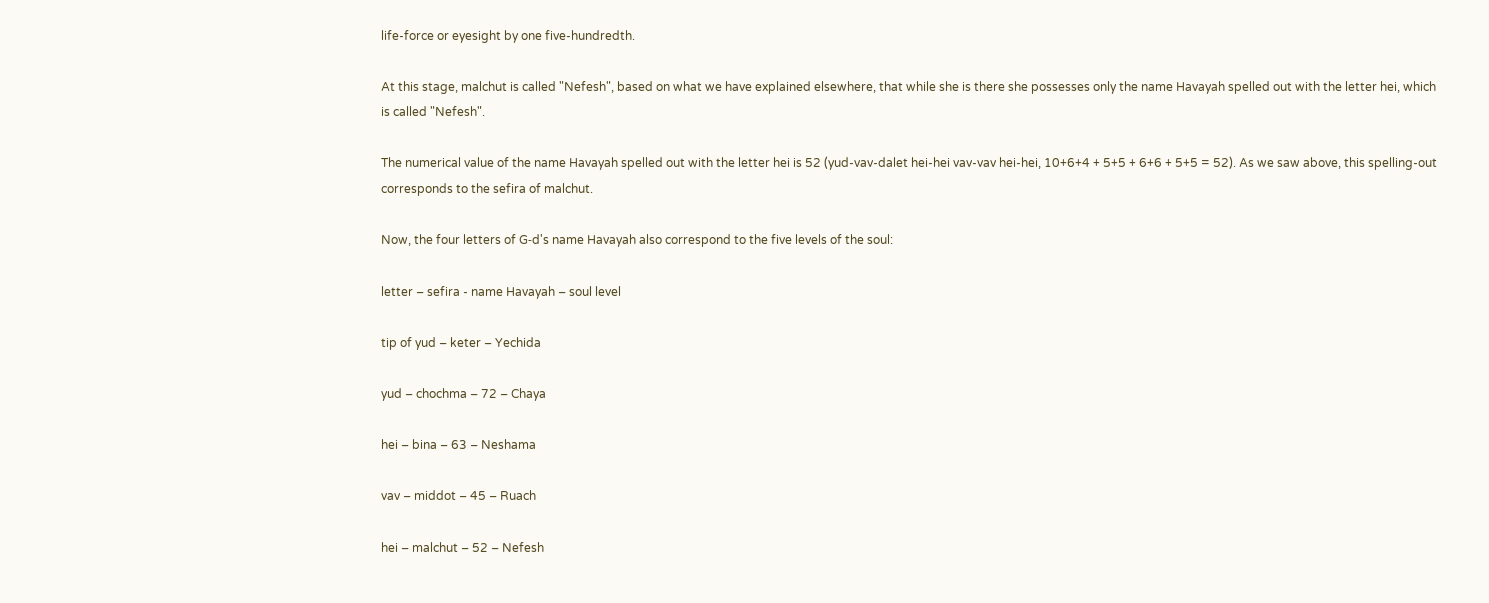life-force or eyesight by one five-hundredth.

At this stage, malchut is called "Nefesh", based on what we have explained elsewhere, that while she is there she possesses only the name Havayah spelled out with the letter hei, which is called "Nefesh".

The numerical value of the name Havayah spelled out with the letter hei is 52 (yud-vav-dalet hei-hei vav-vav hei-hei, 10+6+4 + 5+5 + 6+6 + 5+5 = 52). As we saw above, this spelling-out corresponds to the sefira of malchut.

Now, the four letters of G‑d's name Havayah also correspond to the five levels of the soul:

letter – sefira - name Havayah – soul level

tip of yud – keter – Yechida

yud – chochma – 72 – Chaya

hei – bina – 63 – Neshama

vav – middot – 45 – Ruach

hei – malchut – 52 – Nefesh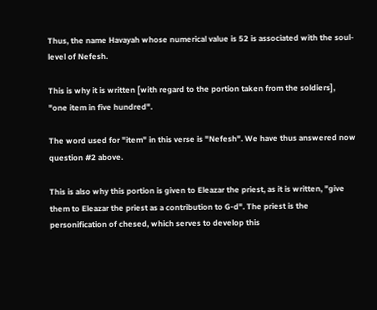Thus, the name Havayah whose numerical value is 52 is associated with the soul-level of Nefesh.

This is why it is written [with regard to the portion taken from the soldiers], "one item in five hundred".

The word used for "item" in this verse is "Nefesh". We have thus answered now question #2 above.

This is also why this portion is given to Eleazar the priest, as it is written, "give them to Eleazar the priest as a contribution to G‑d". The priest is the personification of chesed, which serves to develop this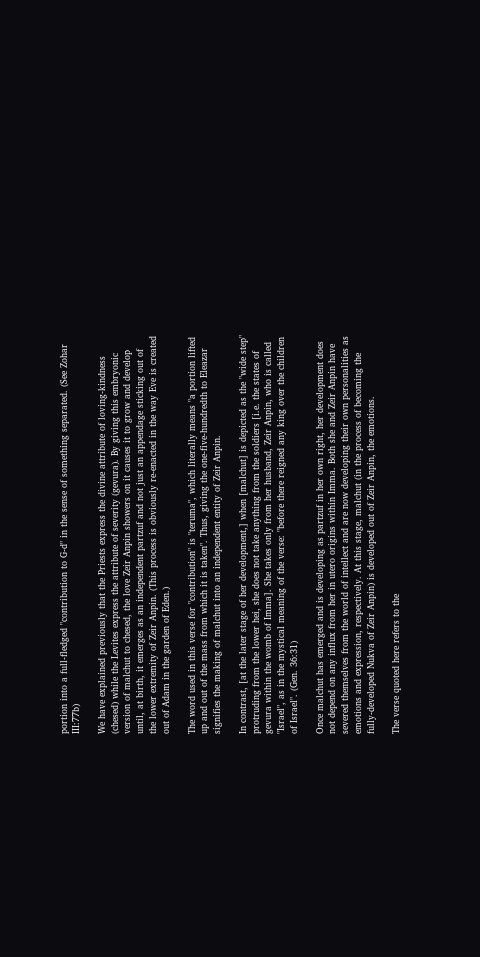portion into a full-fledged "contribution to G‑d" in the sense of something separated. (See Zohar III:77b)

We have explained previously that the Priests express the divine attribute of loving-kindness (chesed) while the Levites express the attribute of severity (gevura). By giving this embryonic version of malchut to chesed, the love Zeir Anpin showers on it causes it to grow and develop until, at birth, it emerges as an independent partzuf and not just an appendage sticking out of the lower extremity of Zeir Anpin. (This process is obviously re-enacted in the way Eve is created out of Adam in the garden of Eden.)

The word used in this verse for "contribution" is "teruma", which literally means "a portion lifted up and out of the mass from which it is taken". Thus, giving the one-five-hundredth to Eleazar signifies the making of malchut into an independent entity of Zeir Anpin.

In contrast, [at the later stage of her development,] when [malchut] is depicted as the "wide step" protruding from the lower hei, she does not take anything from the soldiers [i.e. the states of gevura within the womb of Imma]. She takes only from her husband, Zeir Anpin, who is called "Israel", as in the mystical meaning of the verse: "before there reigned any king over the children of Israel". (Gen. 36:31)

Once malchut has emerged and is developing as partzuf in her own right, her development does not depend on any influx from her in utero origins within Imma. Both she and Zeir Anpin have severed themselves from the world of intellect and are now developing their own personalities as emotions and expression, respectively. At this stage, malchut (in the process of becoming the fully-developed Nukva of Zeir Anpin) is developed out of Zeir Anpin, the emotions.

The verse quoted here refers to the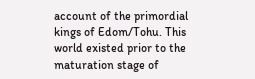account of the primordial kings of Edom/Tohu. This world existed prior to the maturation stage of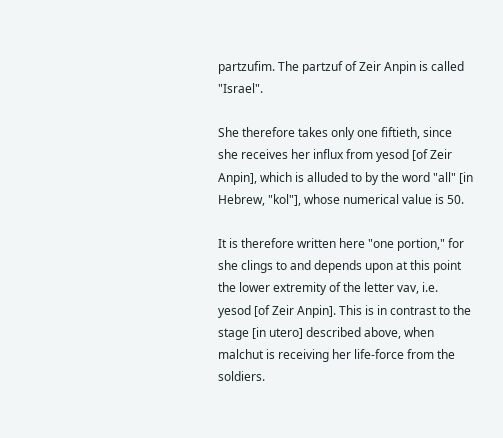partzufim. The partzuf of Zeir Anpin is called "Israel".

She therefore takes only one fiftieth, since she receives her influx from yesod [of Zeir Anpin], which is alluded to by the word "all" [in Hebrew, "kol"], whose numerical value is 50.

It is therefore written here "one portion," for she clings to and depends upon at this point the lower extremity of the letter vav, i.e. yesod [of Zeir Anpin]. This is in contrast to the stage [in utero] described above, when malchut is receiving her life-force from the soldiers.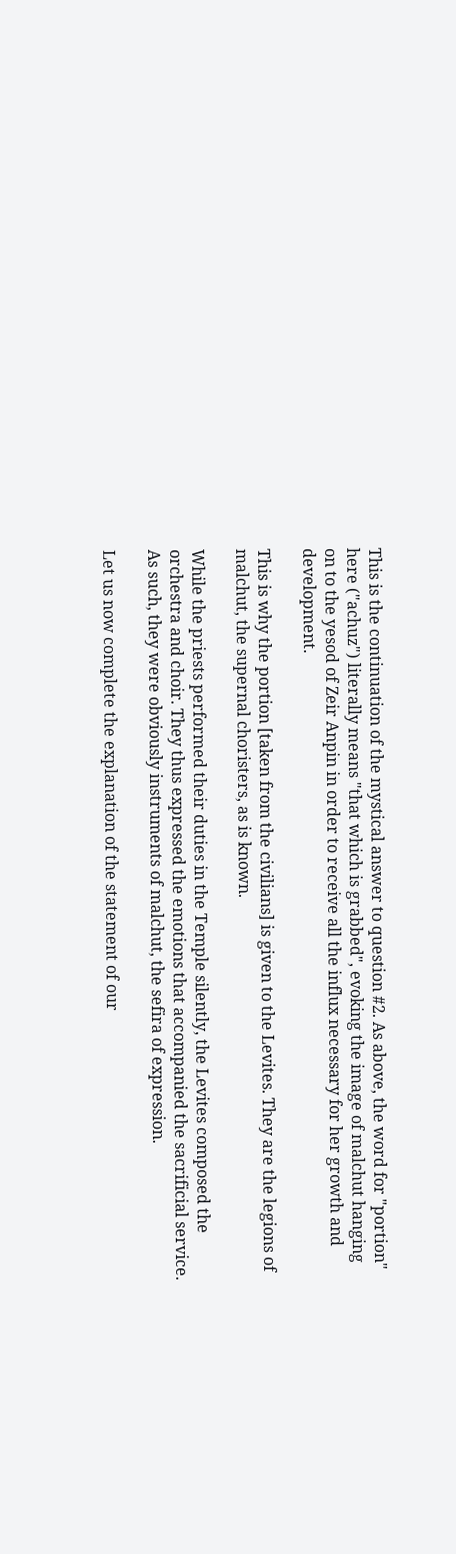This is the continuation of the mystical answer to question #2. As above, the word for "portion" here ("achuz") literally means "that which is grabbed", evoking the image of malchut hanging on to the yesod of Zeir Anpin in order to receive all the influx necessary for her growth and development.

This is why the portion [taken from the civilians] is given to the Levites. They are the legions of malchut, the supernal choristers, as is known.

While the priests performed their duties in the Temple silently, the Levites composed the orchestra and choir. They thus expressed the emotions that accompanied the sacrificial service. As such, they were obviously instruments of malchut, the sefira of expression.

Let us now complete the explanation of the statement of our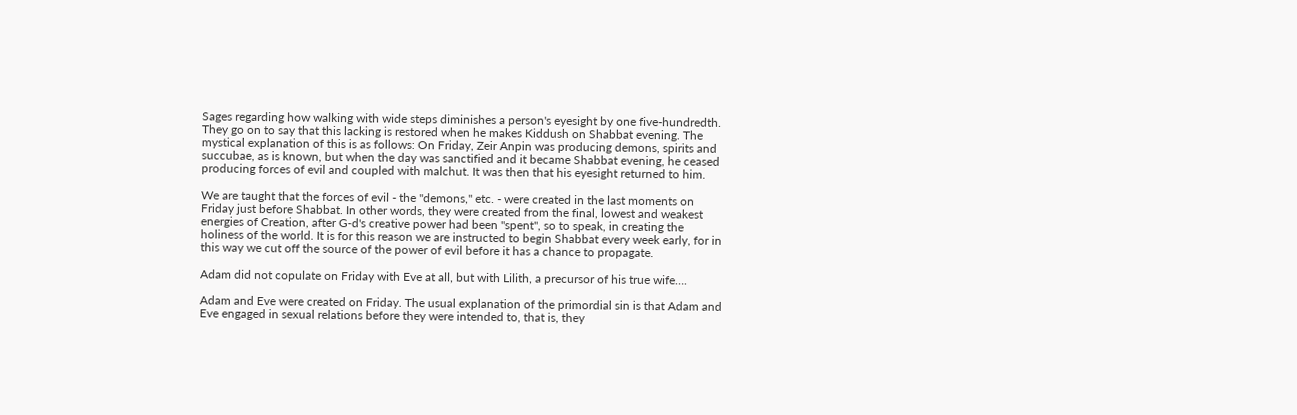Sages regarding how walking with wide steps diminishes a person's eyesight by one five-hundredth. They go on to say that this lacking is restored when he makes Kiddush on Shabbat evening. The mystical explanation of this is as follows: On Friday, Zeir Anpin was producing demons, spirits and succubae, as is known, but when the day was sanctified and it became Shabbat evening, he ceased producing forces of evil and coupled with malchut. It was then that his eyesight returned to him.

We are taught that the forces of evil - the "demons," etc. - were created in the last moments on Friday just before Shabbat. In other words, they were created from the final, lowest and weakest energies of Creation, after G‑d's creative power had been "spent", so to speak, in creating the holiness of the world. It is for this reason we are instructed to begin Shabbat every week early, for in this way we cut off the source of the power of evil before it has a chance to propagate.

Adam did not copulate on Friday with Eve at all, but with Lilith, a precursor of his true wife….

Adam and Eve were created on Friday. The usual explanation of the primordial sin is that Adam and Eve engaged in sexual relations before they were intended to, that is, they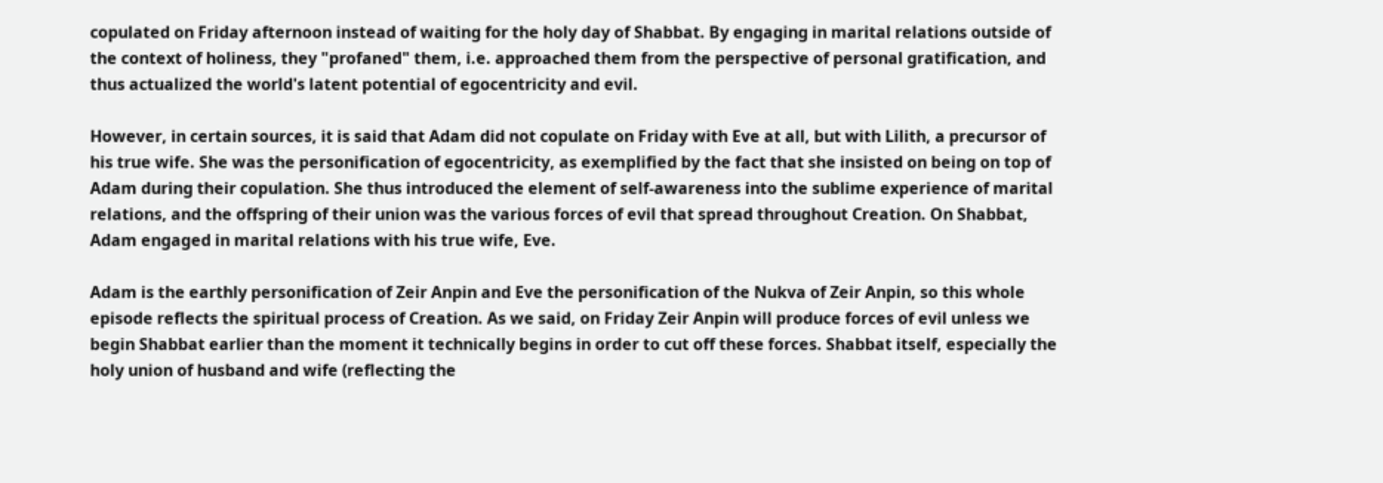copulated on Friday afternoon instead of waiting for the holy day of Shabbat. By engaging in marital relations outside of the context of holiness, they "profaned" them, i.e. approached them from the perspective of personal gratification, and thus actualized the world's latent potential of egocentricity and evil.

However, in certain sources, it is said that Adam did not copulate on Friday with Eve at all, but with Lilith, a precursor of his true wife. She was the personification of egocentricity, as exemplified by the fact that she insisted on being on top of Adam during their copulation. She thus introduced the element of self-awareness into the sublime experience of marital relations, and the offspring of their union was the various forces of evil that spread throughout Creation. On Shabbat, Adam engaged in marital relations with his true wife, Eve.

Adam is the earthly personification of Zeir Anpin and Eve the personification of the Nukva of Zeir Anpin, so this whole episode reflects the spiritual process of Creation. As we said, on Friday Zeir Anpin will produce forces of evil unless we begin Shabbat earlier than the moment it technically begins in order to cut off these forces. Shabbat itself, especially the holy union of husband and wife (reflecting the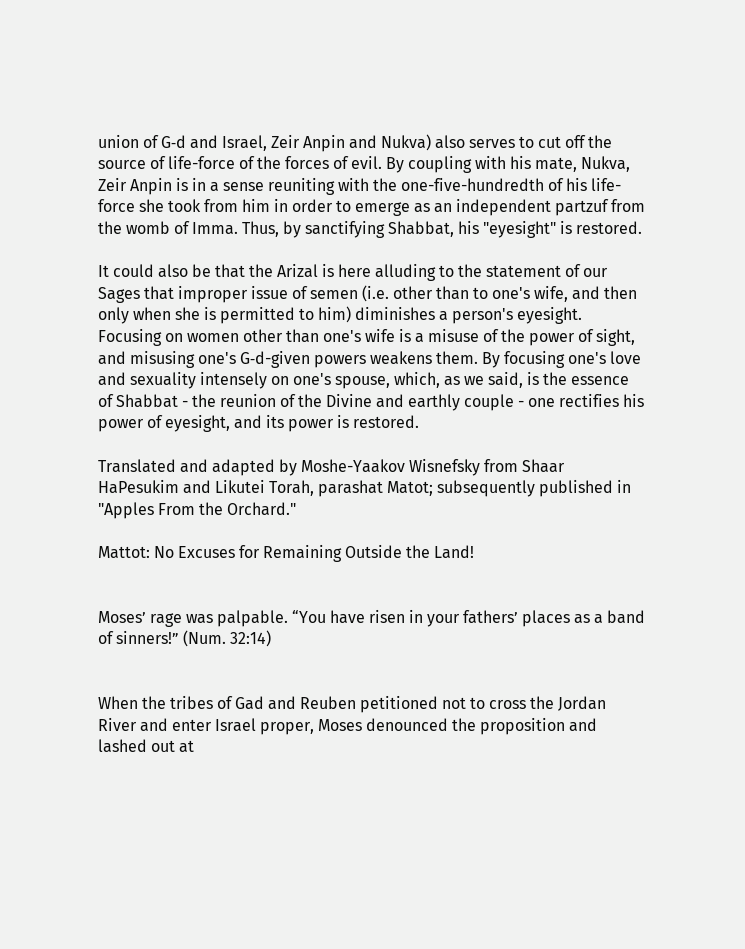union of G‑d and Israel, Zeir Anpin and Nukva) also serves to cut off the source of life-force of the forces of evil. By coupling with his mate, Nukva, Zeir Anpin is in a sense reuniting with the one-five-hundredth of his life-force she took from him in order to emerge as an independent partzuf from the womb of Imma. Thus, by sanctifying Shabbat, his "eyesight" is restored.

It could also be that the Arizal is here alluding to the statement of our Sages that improper issue of semen (i.e. other than to one's wife, and then only when she is permitted to him) diminishes a person's eyesight. Focusing on women other than one's wife is a misuse of the power of sight, and misusing one's G‑d-given powers weakens them. By focusing one's love and sexuality intensely on one's spouse, which, as we said, is the essence of Shabbat - the reunion of the Divine and earthly couple - one rectifies his power of eyesight, and its power is restored.

Translated and adapted by Moshe-Yaakov Wisnefsky from Shaar HaPesukim and Likutei Torah, parashat Matot; subsequently published in "Apples From the Orchard."

Mattot: No Excuses for Remaining Outside the Land!


Moses’ rage was palpable. “You have risen in your fathers’ places as a band of sinners!” (Num. 32:14)


When the tribes of Gad and Reuben petitioned not to cross the Jordan River and enter Israel proper, Moses denounced the proposition and lashed out at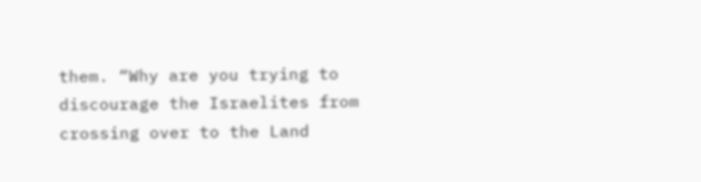them. “Why are you trying to discourage the Israelites from crossing over to the Land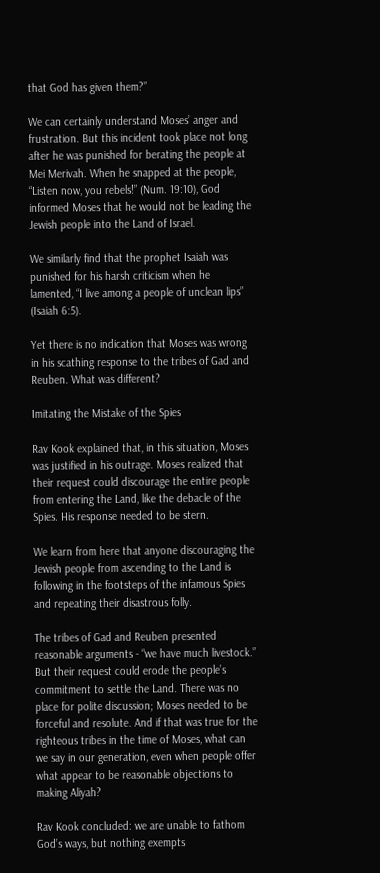that God has given them?”

We can certainly understand Moses’ anger and frustration. But this incident took place not long after he was punished for berating the people at Mei Merivah. When he snapped at the people, “Listen now, you rebels!” (Num. 19:10), God informed Moses that he would not be leading the Jewish people into the Land of Israel.

We similarly find that the prophet Isaiah was punished for his harsh criticism when he lamented, “I live among a people of unclean lips” (Isaiah 6:5).

Yet there is no indication that Moses was wrong in his scathing response to the tribes of Gad and Reuben. What was different?

Imitating the Mistake of the Spies

Rav Kook explained that, in this situation, Moses was justified in his outrage. Moses realized that their request could discourage the entire people from entering the Land, like the debacle of the Spies. His response needed to be stern.

We learn from here that anyone discouraging the Jewish people from ascending to the Land is following in the footsteps of the infamous Spies and repeating their disastrous folly.

The tribes of Gad and Reuben presented reasonable arguments - “we have much livestock.” But their request could erode the people’s commitment to settle the Land. There was no place for polite discussion; Moses needed to be forceful and resolute. And if that was true for the righteous tribes in the time of Moses, what can we say in our generation, even when people offer what appear to be reasonable objections to making Aliyah?

Rav Kook concluded: we are unable to fathom God’s ways, but nothing exempts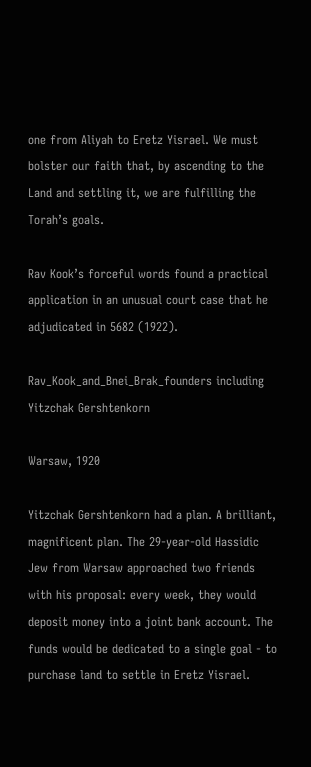one from Aliyah to Eretz Yisrael. We must bolster our faith that, by ascending to the Land and settling it, we are fulfilling the Torah’s goals.

Rav Kook’s forceful words found a practical application in an unusual court case that he adjudicated in 5682 (1922).

Rav_Kook_and_Bnei_Brak_founders including Yitzchak Gershtenkorn

Warsaw, 1920

Yitzchak Gershtenkorn had a plan. A brilliant, magnificent plan. The 29-year-old Hassidic Jew from Warsaw approached two friends with his proposal: every week, they would deposit money into a joint bank account. The funds would be dedicated to a single goal - to purchase land to settle in Eretz Yisrael.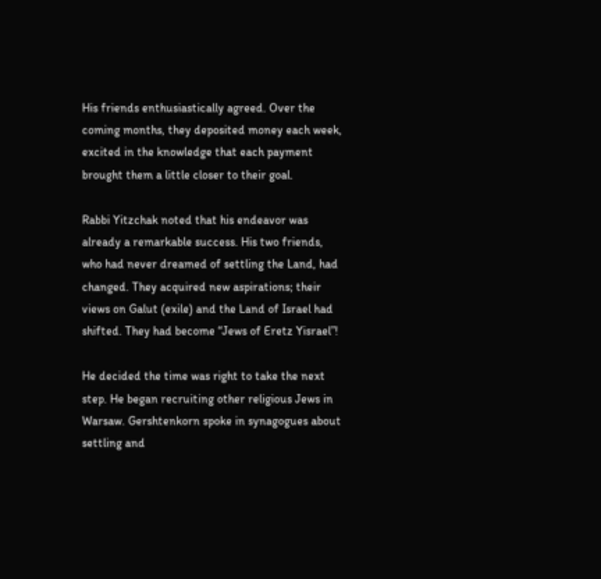His friends enthusiastically agreed. Over the coming months, they deposited money each week, excited in the knowledge that each payment brought them a little closer to their goal.

Rabbi Yitzchak noted that his endeavor was already a remarkable success. His two friends, who had never dreamed of settling the Land, had changed. They acquired new aspirations; their views on Galut (exile) and the Land of Israel had shifted. They had become “Jews of Eretz Yisrael”!

He decided the time was right to take the next step. He began recruiting other religious Jews in Warsaw. Gershtenkorn spoke in synagogues about settling and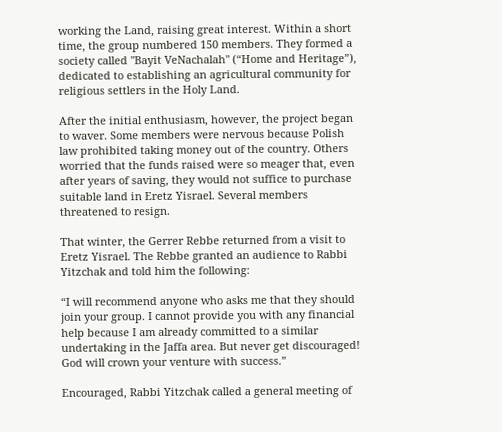working the Land, raising great interest. Within a short time, the group numbered 150 members. They formed a society called "Bayit VeNachalah" (“Home and Heritage”), dedicated to establishing an agricultural community for religious settlers in the Holy Land.

After the initial enthusiasm, however, the project began to waver. Some members were nervous because Polish law prohibited taking money out of the country. Others worried that the funds raised were so meager that, even after years of saving, they would not suffice to purchase suitable land in Eretz Yisrael. Several members threatened to resign.

That winter, the Gerrer Rebbe returned from a visit to Eretz Yisrael. The Rebbe granted an audience to Rabbi Yitzchak and told him the following:

“I will recommend anyone who asks me that they should join your group. I cannot provide you with any financial help because I am already committed to a similar undertaking in the Jaffa area. But never get discouraged! God will crown your venture with success.”

Encouraged, Rabbi Yitzchak called a general meeting of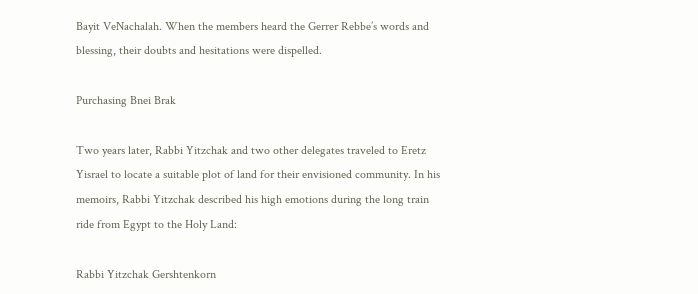Bayit VeNachalah. When the members heard the Gerrer Rebbe’s words and blessing, their doubts and hesitations were dispelled.

Purchasing Bnei Brak

Two years later, Rabbi Yitzchak and two other delegates traveled to Eretz Yisrael to locate a suitable plot of land for their envisioned community. In his memoirs, Rabbi Yitzchak described his high emotions during the long train ride from Egypt to the Holy Land:

Rabbi Yitzchak Gershtenkorn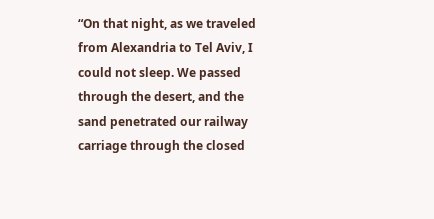“On that night, as we traveled from Alexandria to Tel Aviv, I could not sleep. We passed through the desert, and the sand penetrated our railway carriage through the closed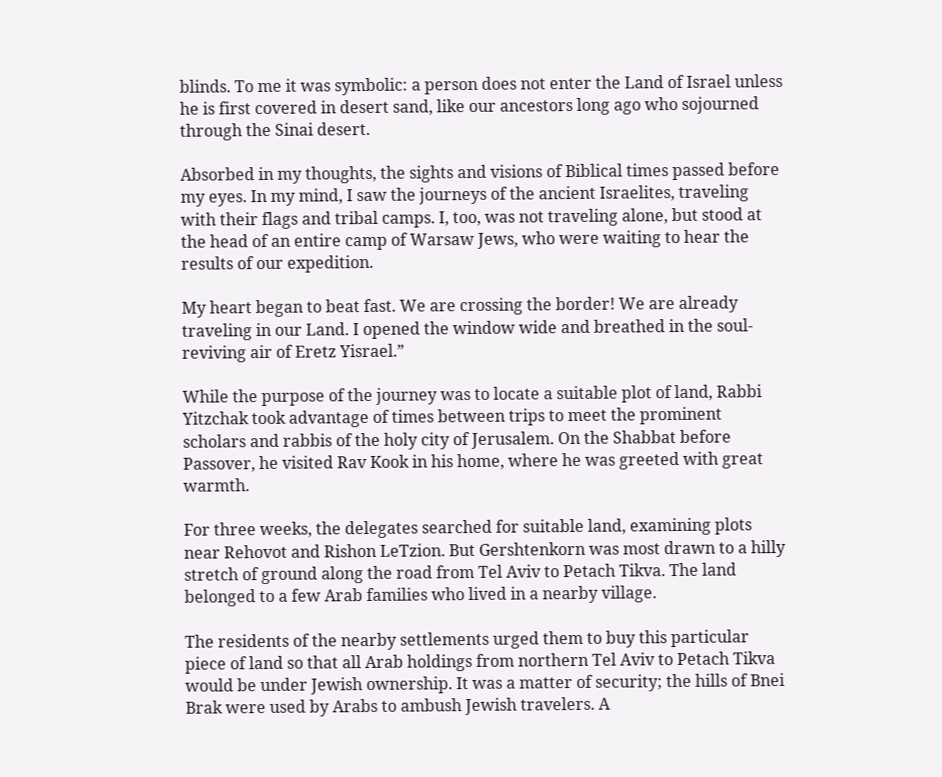blinds. To me it was symbolic: a person does not enter the Land of Israel unless he is first covered in desert sand, like our ancestors long ago who sojourned through the Sinai desert.

Absorbed in my thoughts, the sights and visions of Biblical times passed before my eyes. In my mind, I saw the journeys of the ancient Israelites, traveling with their flags and tribal camps. I, too, was not traveling alone, but stood at the head of an entire camp of Warsaw Jews, who were waiting to hear the results of our expedition.

My heart began to beat fast. We are crossing the border! We are already traveling in our Land. I opened the window wide and breathed in the soul-reviving air of Eretz Yisrael.”

While the purpose of the journey was to locate a suitable plot of land, Rabbi Yitzchak took advantage of times between trips to meet the prominent scholars and rabbis of the holy city of Jerusalem. On the Shabbat before Passover, he visited Rav Kook in his home, where he was greeted with great warmth.

For three weeks, the delegates searched for suitable land, examining plots near Rehovot and Rishon LeTzion. But Gershtenkorn was most drawn to a hilly stretch of ground along the road from Tel Aviv to Petach Tikva. The land belonged to a few Arab families who lived in a nearby village.

The residents of the nearby settlements urged them to buy this particular piece of land so that all Arab holdings from northern Tel Aviv to Petach Tikva would be under Jewish ownership. It was a matter of security; the hills of Bnei Brak were used by Arabs to ambush Jewish travelers. A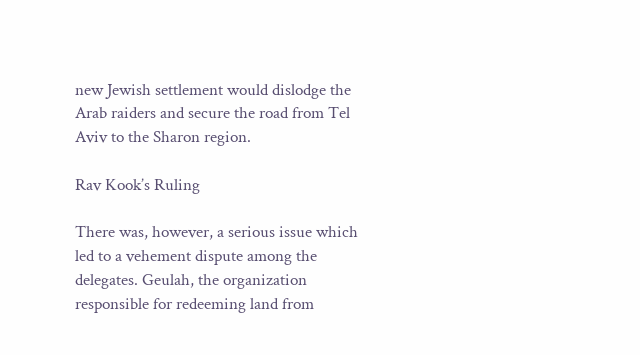new Jewish settlement would dislodge the Arab raiders and secure the road from Tel Aviv to the Sharon region.

Rav Kook’s Ruling

There was, however, a serious issue which led to a vehement dispute among the delegates. Geulah, the organization responsible for redeeming land from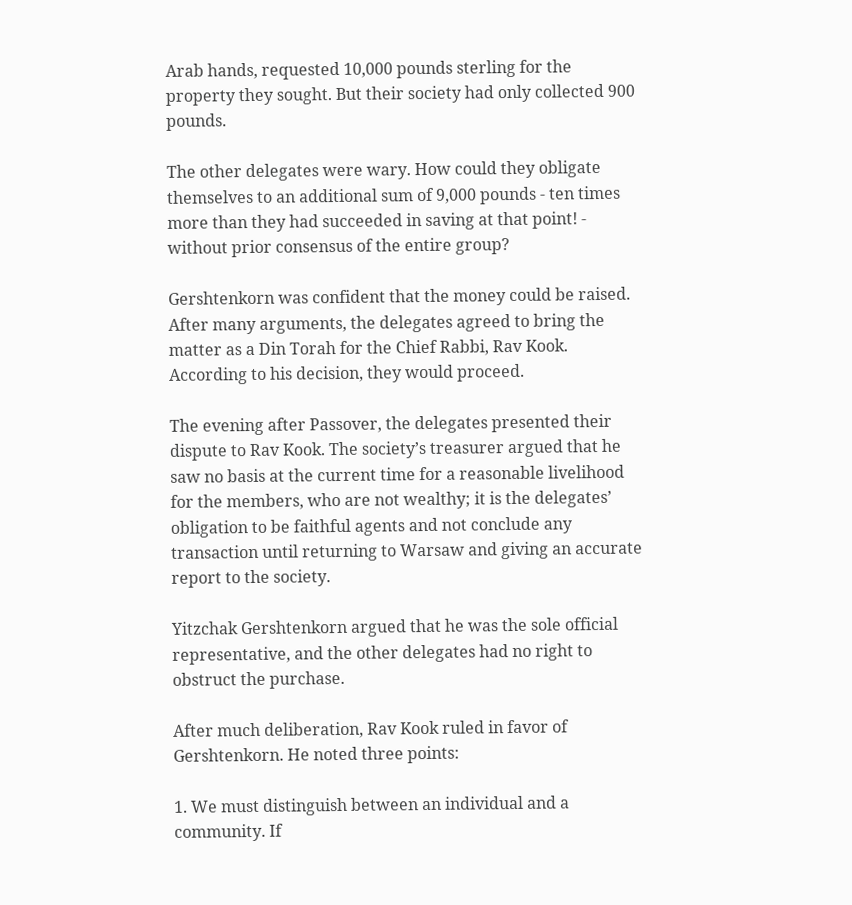Arab hands, requested 10,000 pounds sterling for the property they sought. But their society had only collected 900 pounds.

The other delegates were wary. How could they obligate themselves to an additional sum of 9,000 pounds - ten times more than they had succeeded in saving at that point! - without prior consensus of the entire group?

Gershtenkorn was confident that the money could be raised. After many arguments, the delegates agreed to bring the matter as a Din Torah for the Chief Rabbi, Rav Kook. According to his decision, they would proceed.

The evening after Passover, the delegates presented their dispute to Rav Kook. The society’s treasurer argued that he saw no basis at the current time for a reasonable livelihood for the members, who are not wealthy; it is the delegates’ obligation to be faithful agents and not conclude any transaction until returning to Warsaw and giving an accurate report to the society.

Yitzchak Gershtenkorn argued that he was the sole official representative, and the other delegates had no right to obstruct the purchase.

After much deliberation, Rav Kook ruled in favor of Gershtenkorn. He noted three points:

1. We must distinguish between an individual and a community. If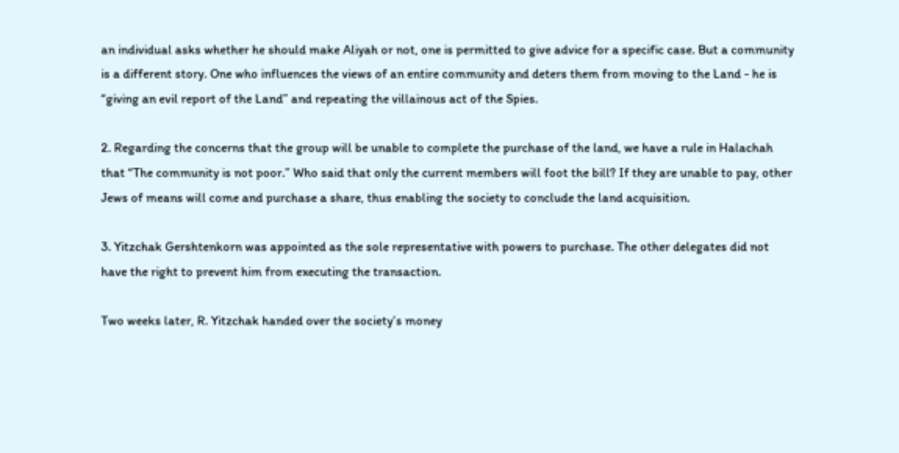an individual asks whether he should make Aliyah or not, one is permitted to give advice for a specific case. But a community is a different story. One who influences the views of an entire community and deters them from moving to the Land - he is “giving an evil report of the Land” and repeating the villainous act of the Spies.

2. Regarding the concerns that the group will be unable to complete the purchase of the land, we have a rule in Halachah that “The community is not poor.” Who said that only the current members will foot the bill? If they are unable to pay, other Jews of means will come and purchase a share, thus enabling the society to conclude the land acquisition.

3. Yitzchak Gershtenkorn was appointed as the sole representative with powers to purchase. The other delegates did not have the right to prevent him from executing the transaction.

Two weeks later, R. Yitzchak handed over the society’s money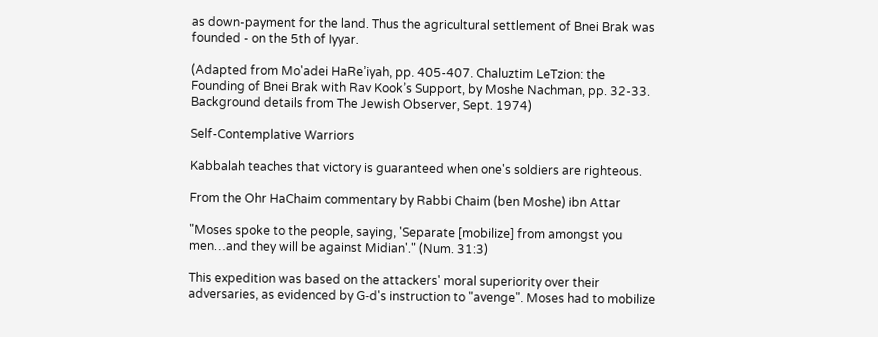as down-payment for the land. Thus the agricultural settlement of Bnei Brak was founded - on the 5th of Iyyar.

(Adapted from Mo'adei HaRe’iyah, pp. 405-407. Chaluztim LeTzion: the Founding of Bnei Brak with Rav Kook’s Support, by Moshe Nachman, pp. 32-33. Background details from The Jewish Observer, Sept. 1974)

Self-Contemplative Warriors

Kabbalah teaches that victory is guaranteed when one's soldiers are righteous.

From the Ohr HaChaim commentary by Rabbi Chaim (ben Moshe) ibn Attar

"Moses spoke to the people, saying, 'Separate [mobilize] from amongst you men…and they will be against Midian'." (Num. 31:3)

This expedition was based on the attackers' moral superiority over their adversaries, as evidenced by G‑d's instruction to "avenge". Moses had to mobilize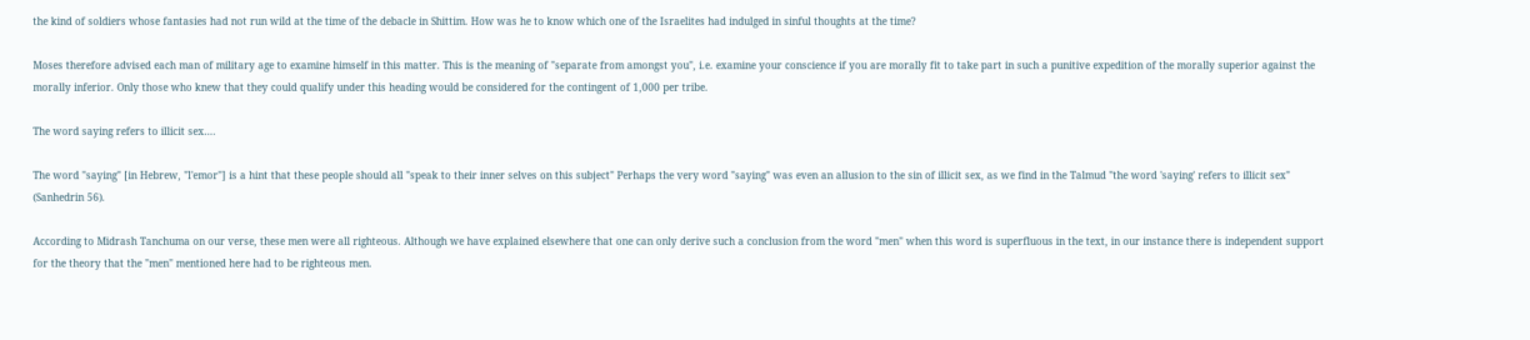the kind of soldiers whose fantasies had not run wild at the time of the debacle in Shittim. How was he to know which one of the Israelites had indulged in sinful thoughts at the time?

Moses therefore advised each man of military age to examine himself in this matter. This is the meaning of "separate from amongst you", i.e. examine your conscience if you are morally fit to take part in such a punitive expedition of the morally superior against the morally inferior. Only those who knew that they could qualify under this heading would be considered for the contingent of 1,000 per tribe.

The word saying refers to illicit sex….

The word "saying" [in Hebrew, "l'emor"] is a hint that these people should all "speak to their inner selves on this subject" Perhaps the very word "saying" was even an allusion to the sin of illicit sex, as we find in the Talmud "the word 'saying' refers to illicit sex" (Sanhedrin 56).

According to Midrash Tanchuma on our verse, these men were all righteous. Although we have explained elsewhere that one can only derive such a conclusion from the word "men" when this word is superfluous in the text, in our instance there is independent support for the theory that the "men" mentioned here had to be righteous men.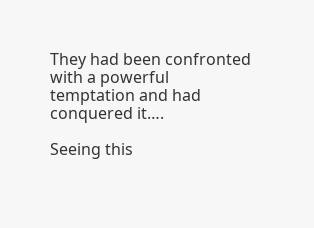They had been confronted with a powerful temptation and had conquered it….

Seeing this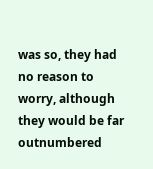was so, they had no reason to worry, although they would be far outnumbered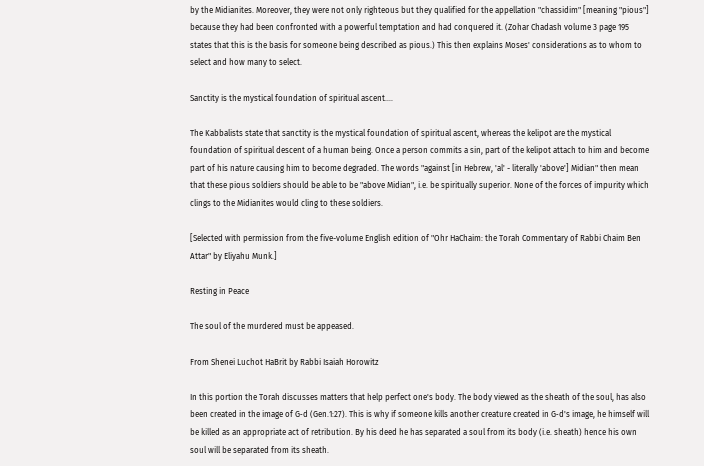by the Midianites. Moreover, they were not only righteous but they qualified for the appellation "chassidim" [meaning "pious"] because they had been confronted with a powerful temptation and had conquered it. (Zohar Chadash volume 3 page 195 states that this is the basis for someone being described as pious.) This then explains Moses' considerations as to whom to select and how many to select.

Sanctity is the mystical foundation of spiritual ascent….

The Kabbalists state that sanctity is the mystical foundation of spiritual ascent, whereas the kelipot are the mystical foundation of spiritual descent of a human being. Once a person commits a sin, part of the kelipot attach to him and become part of his nature causing him to become degraded. The words "against [in Hebrew, 'al' - literally 'above'] Midian" then mean that these pious soldiers should be able to be "above Midian", i.e. be spiritually superior. None of the forces of impurity which clings to the Midianites would cling to these soldiers.

[Selected with permission from the five-volume English edition of "Ohr HaChaim: the Torah Commentary of Rabbi Chaim Ben Attar" by Eliyahu Munk.]

Resting in Peace

The soul of the murdered must be appeased.

From Shenei Luchot HaBrit by Rabbi Isaiah Horowitz

In this portion the Torah discusses matters that help perfect one's body. The body viewed as the sheath of the soul, has also been created in the image of G‑d (Gen.1:27). This is why if someone kills another creature created in G‑d's image, he himself will be killed as an appropriate act of retribution. By his deed he has separated a soul from its body (i.e. sheath) hence his own soul will be separated from its sheath.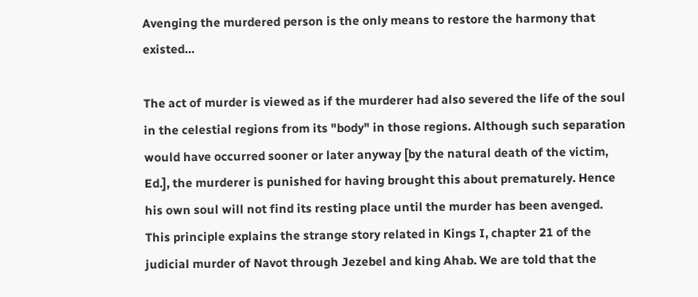Avenging the murdered person is the only means to restore the harmony that existed…

The act of murder is viewed as if the murderer had also severed the life of the soul in the celestial regions from its "body" in those regions. Although such separation would have occurred sooner or later anyway [by the natural death of the victim, Ed.], the murderer is punished for having brought this about prematurely. Hence his own soul will not find its resting place until the murder has been avenged. This principle explains the strange story related in Kings I, chapter 21 of the judicial murder of Navot through Jezebel and king Ahab. We are told that the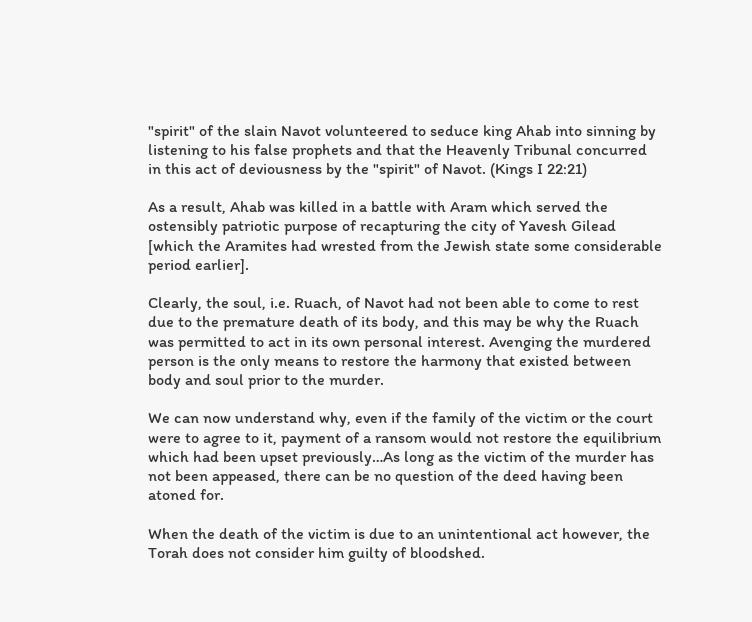"spirit" of the slain Navot volunteered to seduce king Ahab into sinning by listening to his false prophets and that the Heavenly Tribunal concurred in this act of deviousness by the "spirit" of Navot. (Kings I 22:21)

As a result, Ahab was killed in a battle with Aram which served the ostensibly patriotic purpose of recapturing the city of Yavesh Gilead [which the Aramites had wrested from the Jewish state some considerable period earlier].

Clearly, the soul, i.e. Ruach, of Navot had not been able to come to rest due to the premature death of its body, and this may be why the Ruach was permitted to act in its own personal interest. Avenging the murdered person is the only means to restore the harmony that existed between body and soul prior to the murder.

We can now understand why, even if the family of the victim or the court were to agree to it, payment of a ransom would not restore the equilibrium which had been upset previously…As long as the victim of the murder has not been appeased, there can be no question of the deed having been atoned for.

When the death of the victim is due to an unintentional act however, the Torah does not consider him guilty of bloodshed.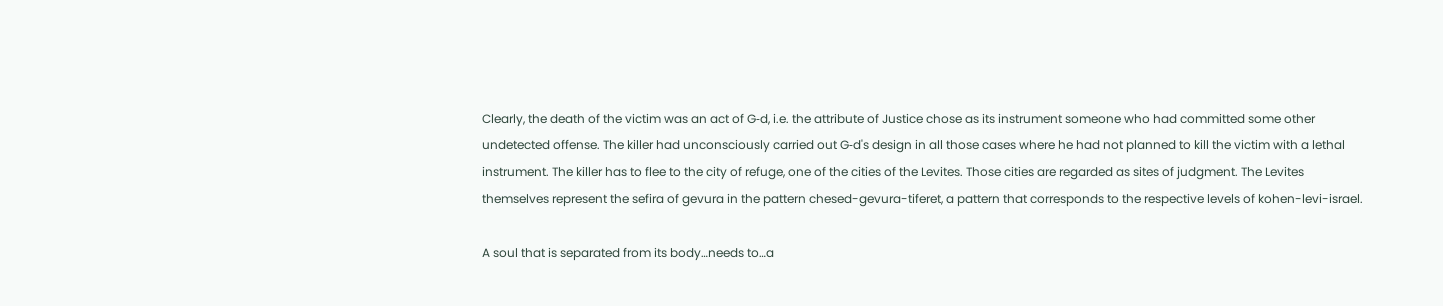Clearly, the death of the victim was an act of G‑d, i.e. the attribute of Justice chose as its instrument someone who had committed some other undetected offense. The killer had unconsciously carried out G‑d's design in all those cases where he had not planned to kill the victim with a lethal instrument. The killer has to flee to the city of refuge, one of the cities of the Levites. Those cities are regarded as sites of judgment. The Levites themselves represent the sefira of gevura in the pattern chesed-gevura-tiferet, a pattern that corresponds to the respective levels of kohen-levi-israel.

A soul that is separated from its body…needs to…a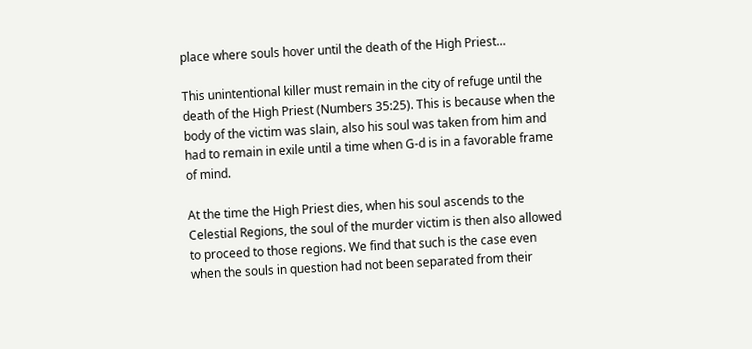place where souls hover until the death of the High Priest…

This unintentional killer must remain in the city of refuge until the death of the High Priest (Numbers 35:25). This is because when the body of the victim was slain, also his soul was taken from him and had to remain in exile until a time when G‑d is in a favorable frame of mind.

At the time the High Priest dies, when his soul ascends to the Celestial Regions, the soul of the murder victim is then also allowed to proceed to those regions. We find that such is the case even when the souls in question had not been separated from their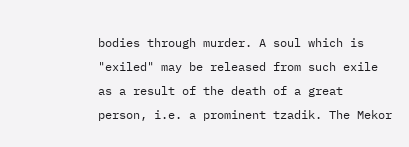bodies through murder. A soul which is "exiled" may be released from such exile as a result of the death of a great person, i.e. a prominent tzadik. The Mekor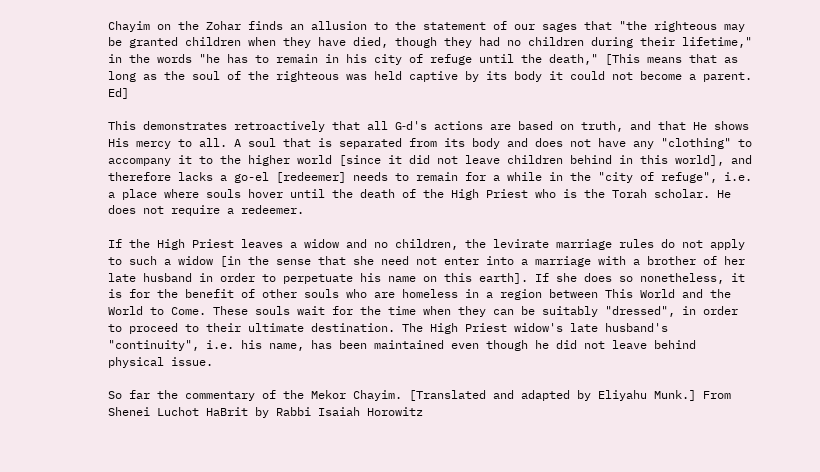Chayim on the Zohar finds an allusion to the statement of our sages that "the righteous may be granted children when they have died, though they had no children during their lifetime," in the words "he has to remain in his city of refuge until the death," [This means that as long as the soul of the righteous was held captive by its body it could not become a parent. Ed]

This demonstrates retroactively that all G‑d's actions are based on truth, and that He shows His mercy to all. A soul that is separated from its body and does not have any "clothing" to accompany it to the higher world [since it did not leave children behind in this world], and therefore lacks a go-el [redeemer] needs to remain for a while in the "city of refuge", i.e. a place where souls hover until the death of the High Priest who is the Torah scholar. He does not require a redeemer.

If the High Priest leaves a widow and no children, the levirate marriage rules do not apply to such a widow [in the sense that she need not enter into a marriage with a brother of her late husband in order to perpetuate his name on this earth]. If she does so nonetheless, it is for the benefit of other souls who are homeless in a region between This World and the World to Come. These souls wait for the time when they can be suitably "dressed", in order to proceed to their ultimate destination. The High Priest widow's late husband's "continuity", i.e. his name, has been maintained even though he did not leave behind physical issue.

So far the commentary of the Mekor Chayim. [Translated and adapted by Eliyahu Munk.] From Shenei Luchot HaBrit by Rabbi Isaiah Horowitz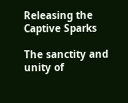Releasing the Captive Sparks

The sanctity and unity of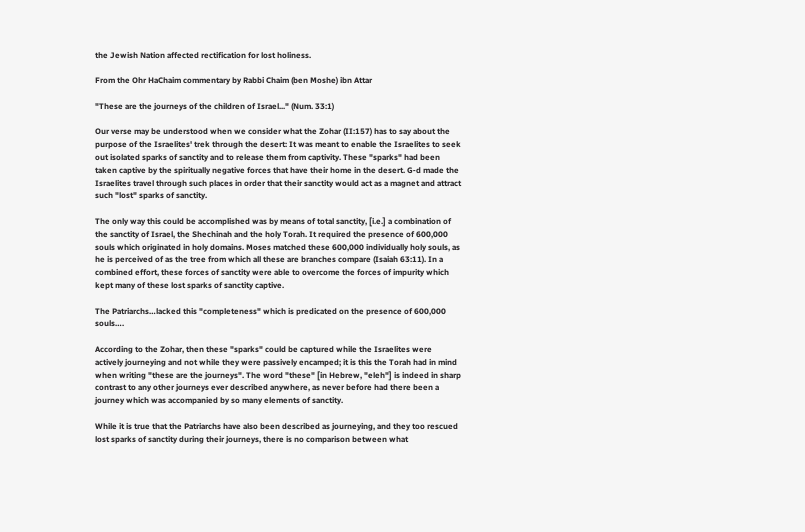the Jewish Nation affected rectification for lost holiness.

From the Ohr HaChaim commentary by Rabbi Chaim (ben Moshe) ibn Attar

"These are the journeys of the children of Israel..." (Num. 33:1)

Our verse may be understood when we consider what the Zohar (II:157) has to say about the purpose of the Israelites' trek through the desert: It was meant to enable the Israelites to seek out isolated sparks of sanctity and to release them from captivity. These "sparks" had been taken captive by the spiritually negative forces that have their home in the desert. G‑d made the Israelites travel through such places in order that their sanctity would act as a magnet and attract such "lost" sparks of sanctity.

The only way this could be accomplished was by means of total sanctity, [i.e.] a combination of the sanctity of Israel, the Shechinah and the holy Torah. It required the presence of 600,000 souls which originated in holy domains. Moses matched these 600,000 individually holy souls, as he is perceived of as the tree from which all these are branches compare (Isaiah 63:11). In a combined effort, these forces of sanctity were able to overcome the forces of impurity which kept many of these lost sparks of sanctity captive.

The Patriarchs…lacked this "completeness" which is predicated on the presence of 600,000 souls….

According to the Zohar, then these "sparks" could be captured while the Israelites were actively journeying and not while they were passively encamped; it is this the Torah had in mind when writing "these are the journeys". The word "these" [in Hebrew, "eleh"] is indeed in sharp contrast to any other journeys ever described anywhere, as never before had there been a journey which was accompanied by so many elements of sanctity.

While it is true that the Patriarchs have also been described as journeying, and they too rescued lost sparks of sanctity during their journeys, there is no comparison between what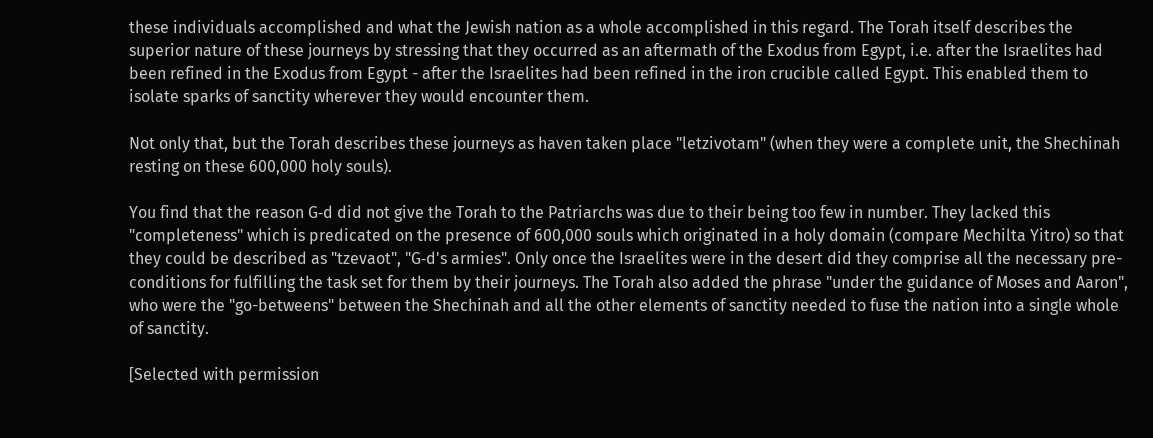these individuals accomplished and what the Jewish nation as a whole accomplished in this regard. The Torah itself describes the superior nature of these journeys by stressing that they occurred as an aftermath of the Exodus from Egypt, i.e. after the Israelites had been refined in the Exodus from Egypt - after the Israelites had been refined in the iron crucible called Egypt. This enabled them to isolate sparks of sanctity wherever they would encounter them.

Not only that, but the Torah describes these journeys as haven taken place "letzivotam" (when they were a complete unit, the Shechinah resting on these 600,000 holy souls).

You find that the reason G‑d did not give the Torah to the Patriarchs was due to their being too few in number. They lacked this "completeness" which is predicated on the presence of 600,000 souls which originated in a holy domain (compare Mechilta Yitro) so that they could be described as "tzevaot", "G‑d's armies". Only once the Israelites were in the desert did they comprise all the necessary pre-conditions for fulfilling the task set for them by their journeys. The Torah also added the phrase "under the guidance of Moses and Aaron", who were the "go-betweens" between the Shechinah and all the other elements of sanctity needed to fuse the nation into a single whole of sanctity.

[Selected with permission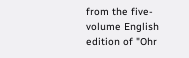from the five-volume English edition of "Ohr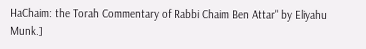HaChaim: the Torah Commentary of Rabbi Chaim Ben Attar" by Eliyahu Munk.]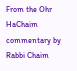From the Ohr HaChaim commentary by Rabbi Chaim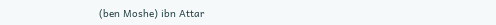(ben Moshe) ibn Attar